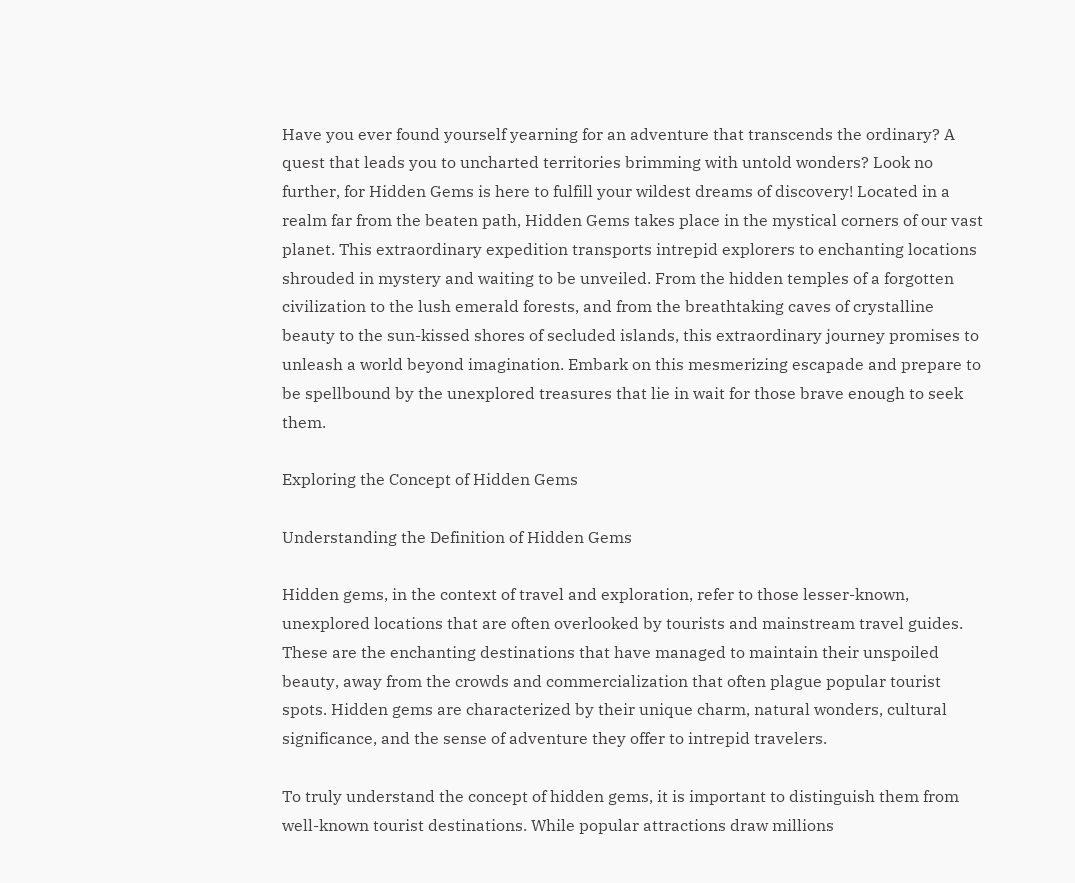Have you ever found yourself yearning for an adventure that transcends the ordinary? A quest that leads you to uncharted territories brimming with untold wonders? Look no further, for Hidden Gems is here to fulfill your wildest dreams of discovery! Located in a realm far from the beaten path, Hidden Gems takes place in the mystical corners of our vast planet. This extraordinary expedition transports intrepid explorers to enchanting locations shrouded in mystery and waiting to be unveiled. From the hidden temples of a forgotten civilization to the lush emerald forests, and from the breathtaking caves of crystalline beauty to the sun-kissed shores of secluded islands, this extraordinary journey promises to unleash a world beyond imagination. Embark on this mesmerizing escapade and prepare to be spellbound by the unexplored treasures that lie in wait for those brave enough to seek them.

Exploring the Concept of Hidden Gems

Understanding the Definition of Hidden Gems

Hidden gems, in the context of travel and exploration, refer to those lesser-known, unexplored locations that are often overlooked by tourists and mainstream travel guides. These are the enchanting destinations that have managed to maintain their unspoiled beauty, away from the crowds and commercialization that often plague popular tourist spots. Hidden gems are characterized by their unique charm, natural wonders, cultural significance, and the sense of adventure they offer to intrepid travelers.

To truly understand the concept of hidden gems, it is important to distinguish them from well-known tourist destinations. While popular attractions draw millions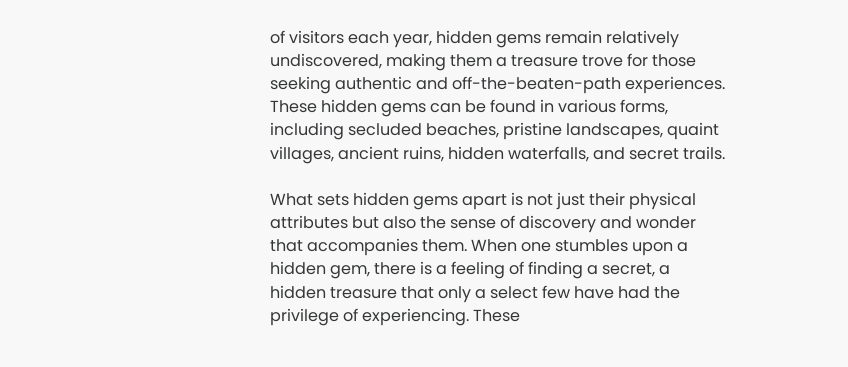of visitors each year, hidden gems remain relatively undiscovered, making them a treasure trove for those seeking authentic and off-the-beaten-path experiences. These hidden gems can be found in various forms, including secluded beaches, pristine landscapes, quaint villages, ancient ruins, hidden waterfalls, and secret trails.

What sets hidden gems apart is not just their physical attributes but also the sense of discovery and wonder that accompanies them. When one stumbles upon a hidden gem, there is a feeling of finding a secret, a hidden treasure that only a select few have had the privilege of experiencing. These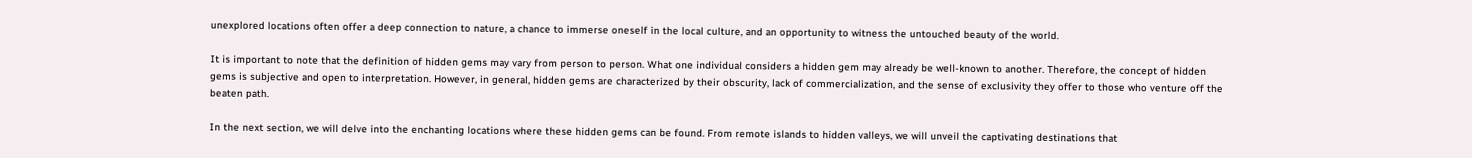unexplored locations often offer a deep connection to nature, a chance to immerse oneself in the local culture, and an opportunity to witness the untouched beauty of the world.

It is important to note that the definition of hidden gems may vary from person to person. What one individual considers a hidden gem may already be well-known to another. Therefore, the concept of hidden gems is subjective and open to interpretation. However, in general, hidden gems are characterized by their obscurity, lack of commercialization, and the sense of exclusivity they offer to those who venture off the beaten path.

In the next section, we will delve into the enchanting locations where these hidden gems can be found. From remote islands to hidden valleys, we will unveil the captivating destinations that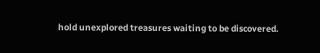hold unexplored treasures waiting to be discovered.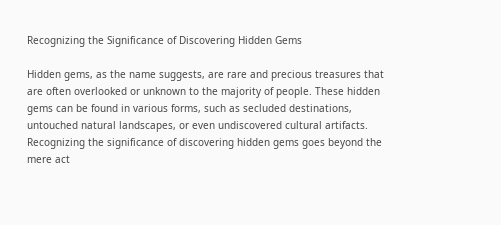Recognizing the Significance of Discovering Hidden Gems

Hidden gems, as the name suggests, are rare and precious treasures that are often overlooked or unknown to the majority of people. These hidden gems can be found in various forms, such as secluded destinations, untouched natural landscapes, or even undiscovered cultural artifacts. Recognizing the significance of discovering hidden gems goes beyond the mere act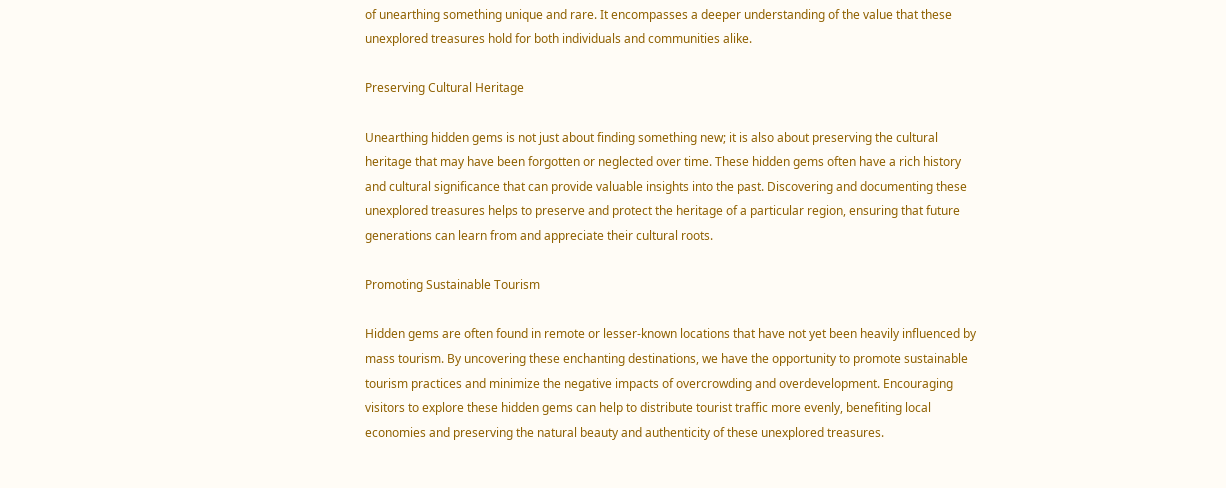of unearthing something unique and rare. It encompasses a deeper understanding of the value that these unexplored treasures hold for both individuals and communities alike.

Preserving Cultural Heritage

Unearthing hidden gems is not just about finding something new; it is also about preserving the cultural heritage that may have been forgotten or neglected over time. These hidden gems often have a rich history and cultural significance that can provide valuable insights into the past. Discovering and documenting these unexplored treasures helps to preserve and protect the heritage of a particular region, ensuring that future generations can learn from and appreciate their cultural roots.

Promoting Sustainable Tourism

Hidden gems are often found in remote or lesser-known locations that have not yet been heavily influenced by mass tourism. By uncovering these enchanting destinations, we have the opportunity to promote sustainable tourism practices and minimize the negative impacts of overcrowding and overdevelopment. Encouraging visitors to explore these hidden gems can help to distribute tourist traffic more evenly, benefiting local economies and preserving the natural beauty and authenticity of these unexplored treasures.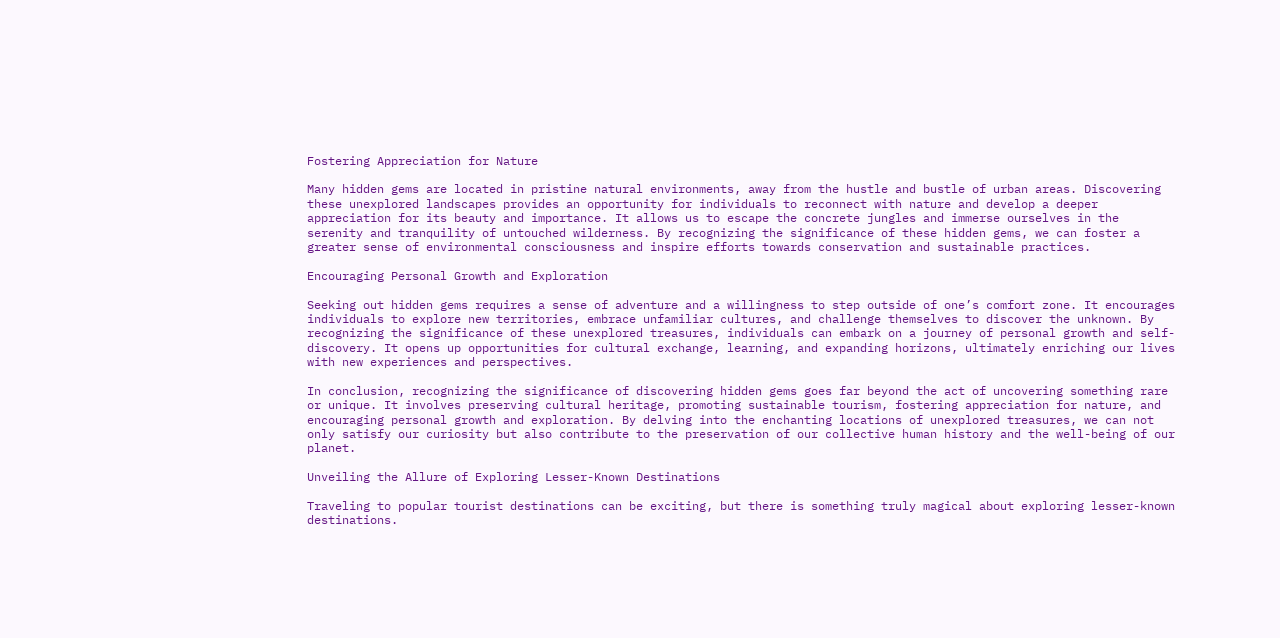Fostering Appreciation for Nature

Many hidden gems are located in pristine natural environments, away from the hustle and bustle of urban areas. Discovering these unexplored landscapes provides an opportunity for individuals to reconnect with nature and develop a deeper appreciation for its beauty and importance. It allows us to escape the concrete jungles and immerse ourselves in the serenity and tranquility of untouched wilderness. By recognizing the significance of these hidden gems, we can foster a greater sense of environmental consciousness and inspire efforts towards conservation and sustainable practices.

Encouraging Personal Growth and Exploration

Seeking out hidden gems requires a sense of adventure and a willingness to step outside of one’s comfort zone. It encourages individuals to explore new territories, embrace unfamiliar cultures, and challenge themselves to discover the unknown. By recognizing the significance of these unexplored treasures, individuals can embark on a journey of personal growth and self-discovery. It opens up opportunities for cultural exchange, learning, and expanding horizons, ultimately enriching our lives with new experiences and perspectives.

In conclusion, recognizing the significance of discovering hidden gems goes far beyond the act of uncovering something rare or unique. It involves preserving cultural heritage, promoting sustainable tourism, fostering appreciation for nature, and encouraging personal growth and exploration. By delving into the enchanting locations of unexplored treasures, we can not only satisfy our curiosity but also contribute to the preservation of our collective human history and the well-being of our planet.

Unveiling the Allure of Exploring Lesser-Known Destinations

Traveling to popular tourist destinations can be exciting, but there is something truly magical about exploring lesser-known destinations.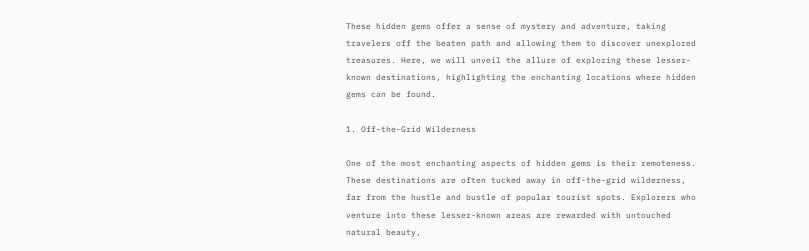These hidden gems offer a sense of mystery and adventure, taking travelers off the beaten path and allowing them to discover unexplored treasures. Here, we will unveil the allure of exploring these lesser-known destinations, highlighting the enchanting locations where hidden gems can be found.

1. Off-the-Grid Wilderness

One of the most enchanting aspects of hidden gems is their remoteness. These destinations are often tucked away in off-the-grid wilderness, far from the hustle and bustle of popular tourist spots. Explorers who venture into these lesser-known areas are rewarded with untouched natural beauty,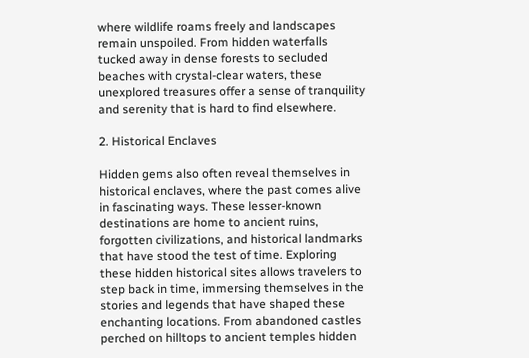where wildlife roams freely and landscapes remain unspoiled. From hidden waterfalls tucked away in dense forests to secluded beaches with crystal-clear waters, these unexplored treasures offer a sense of tranquility and serenity that is hard to find elsewhere.

2. Historical Enclaves

Hidden gems also often reveal themselves in historical enclaves, where the past comes alive in fascinating ways. These lesser-known destinations are home to ancient ruins, forgotten civilizations, and historical landmarks that have stood the test of time. Exploring these hidden historical sites allows travelers to step back in time, immersing themselves in the stories and legends that have shaped these enchanting locations. From abandoned castles perched on hilltops to ancient temples hidden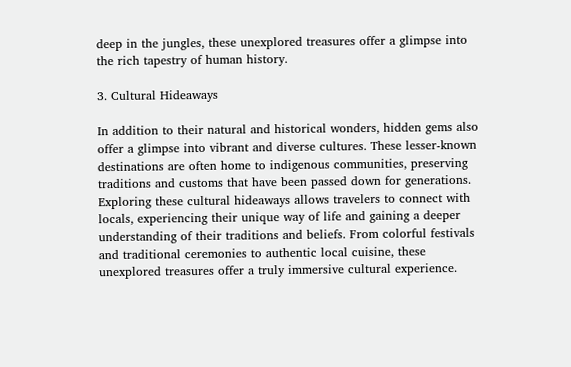deep in the jungles, these unexplored treasures offer a glimpse into the rich tapestry of human history.

3. Cultural Hideaways

In addition to their natural and historical wonders, hidden gems also offer a glimpse into vibrant and diverse cultures. These lesser-known destinations are often home to indigenous communities, preserving traditions and customs that have been passed down for generations. Exploring these cultural hideaways allows travelers to connect with locals, experiencing their unique way of life and gaining a deeper understanding of their traditions and beliefs. From colorful festivals and traditional ceremonies to authentic local cuisine, these unexplored treasures offer a truly immersive cultural experience.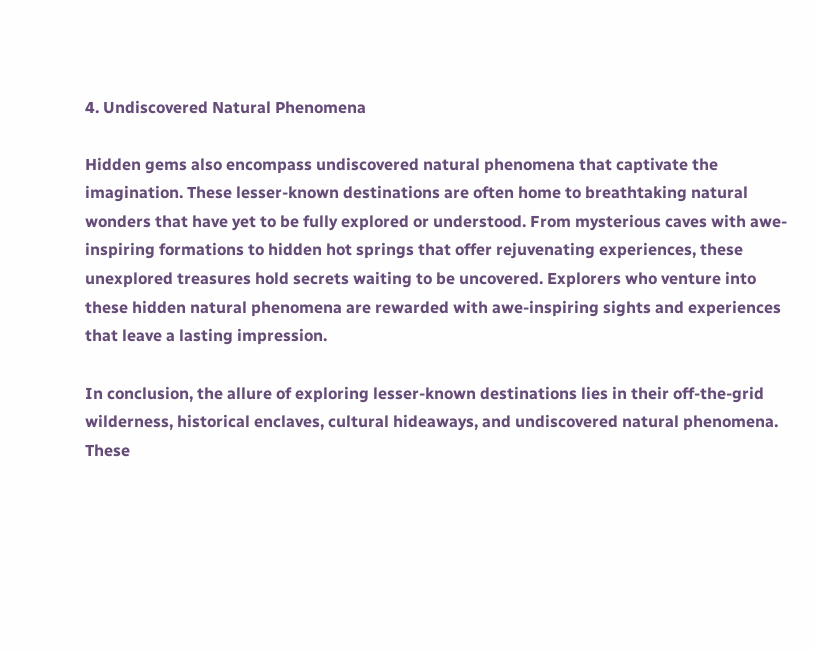4. Undiscovered Natural Phenomena

Hidden gems also encompass undiscovered natural phenomena that captivate the imagination. These lesser-known destinations are often home to breathtaking natural wonders that have yet to be fully explored or understood. From mysterious caves with awe-inspiring formations to hidden hot springs that offer rejuvenating experiences, these unexplored treasures hold secrets waiting to be uncovered. Explorers who venture into these hidden natural phenomena are rewarded with awe-inspiring sights and experiences that leave a lasting impression.

In conclusion, the allure of exploring lesser-known destinations lies in their off-the-grid wilderness, historical enclaves, cultural hideaways, and undiscovered natural phenomena. These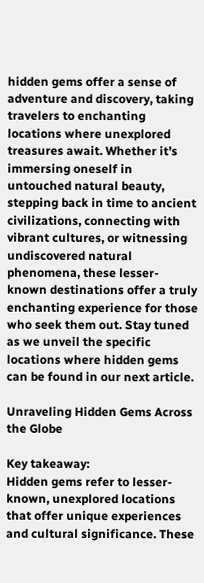hidden gems offer a sense of adventure and discovery, taking travelers to enchanting locations where unexplored treasures await. Whether it’s immersing oneself in untouched natural beauty, stepping back in time to ancient civilizations, connecting with vibrant cultures, or witnessing undiscovered natural phenomena, these lesser-known destinations offer a truly enchanting experience for those who seek them out. Stay tuned as we unveil the specific locations where hidden gems can be found in our next article.

Unraveling Hidden Gems Across the Globe

Key takeaway:
Hidden gems refer to lesser-known, unexplored locations that offer unique experiences and cultural significance. These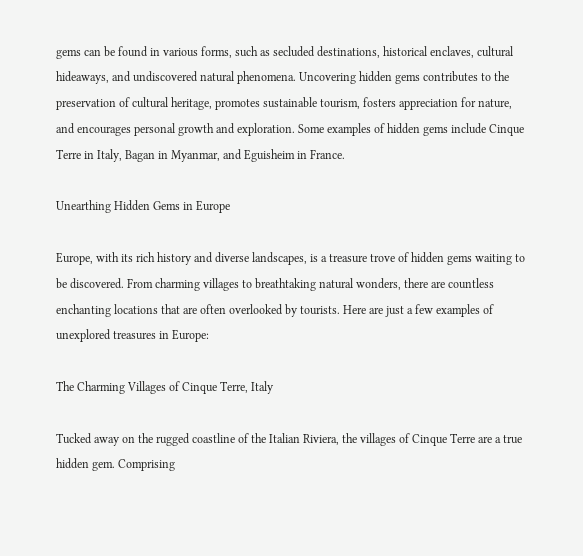gems can be found in various forms, such as secluded destinations, historical enclaves, cultural hideaways, and undiscovered natural phenomena. Uncovering hidden gems contributes to the preservation of cultural heritage, promotes sustainable tourism, fosters appreciation for nature, and encourages personal growth and exploration. Some examples of hidden gems include Cinque Terre in Italy, Bagan in Myanmar, and Eguisheim in France.

Unearthing Hidden Gems in Europe

Europe, with its rich history and diverse landscapes, is a treasure trove of hidden gems waiting to be discovered. From charming villages to breathtaking natural wonders, there are countless enchanting locations that are often overlooked by tourists. Here are just a few examples of unexplored treasures in Europe:

The Charming Villages of Cinque Terre, Italy

Tucked away on the rugged coastline of the Italian Riviera, the villages of Cinque Terre are a true hidden gem. Comprising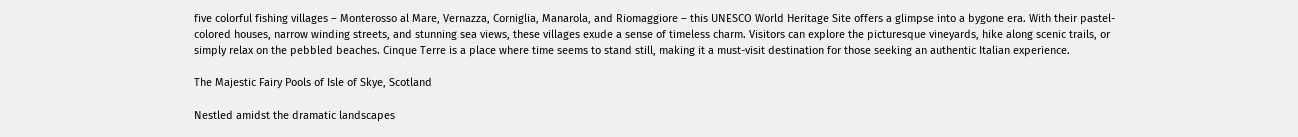five colorful fishing villages – Monterosso al Mare, Vernazza, Corniglia, Manarola, and Riomaggiore – this UNESCO World Heritage Site offers a glimpse into a bygone era. With their pastel-colored houses, narrow winding streets, and stunning sea views, these villages exude a sense of timeless charm. Visitors can explore the picturesque vineyards, hike along scenic trails, or simply relax on the pebbled beaches. Cinque Terre is a place where time seems to stand still, making it a must-visit destination for those seeking an authentic Italian experience.

The Majestic Fairy Pools of Isle of Skye, Scotland

Nestled amidst the dramatic landscapes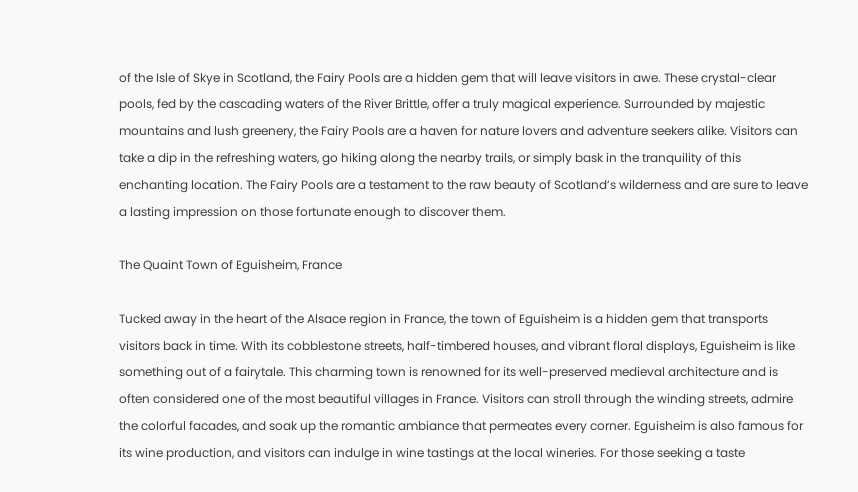of the Isle of Skye in Scotland, the Fairy Pools are a hidden gem that will leave visitors in awe. These crystal-clear pools, fed by the cascading waters of the River Brittle, offer a truly magical experience. Surrounded by majestic mountains and lush greenery, the Fairy Pools are a haven for nature lovers and adventure seekers alike. Visitors can take a dip in the refreshing waters, go hiking along the nearby trails, or simply bask in the tranquility of this enchanting location. The Fairy Pools are a testament to the raw beauty of Scotland’s wilderness and are sure to leave a lasting impression on those fortunate enough to discover them.

The Quaint Town of Eguisheim, France

Tucked away in the heart of the Alsace region in France, the town of Eguisheim is a hidden gem that transports visitors back in time. With its cobblestone streets, half-timbered houses, and vibrant floral displays, Eguisheim is like something out of a fairytale. This charming town is renowned for its well-preserved medieval architecture and is often considered one of the most beautiful villages in France. Visitors can stroll through the winding streets, admire the colorful facades, and soak up the romantic ambiance that permeates every corner. Eguisheim is also famous for its wine production, and visitors can indulge in wine tastings at the local wineries. For those seeking a taste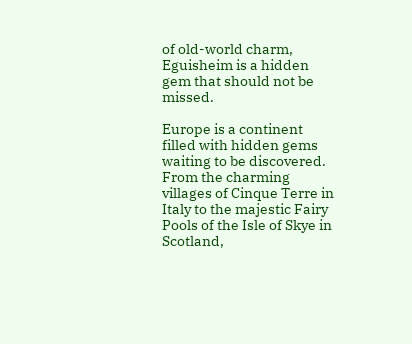of old-world charm, Eguisheim is a hidden gem that should not be missed.

Europe is a continent filled with hidden gems waiting to be discovered. From the charming villages of Cinque Terre in Italy to the majestic Fairy Pools of the Isle of Skye in Scotland,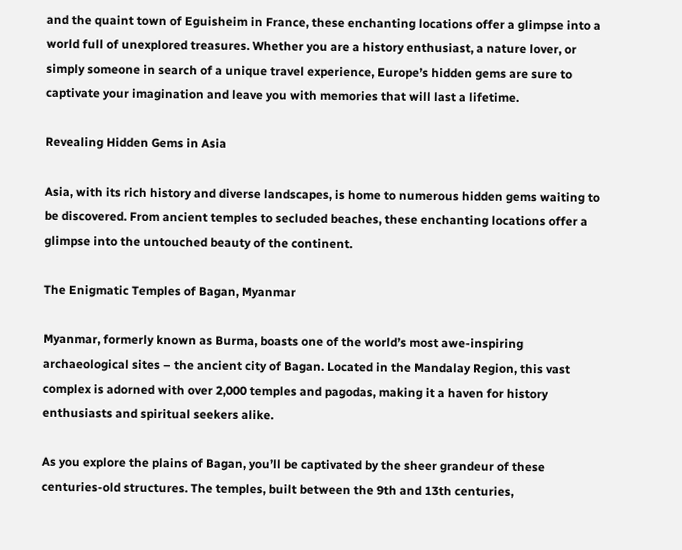and the quaint town of Eguisheim in France, these enchanting locations offer a glimpse into a world full of unexplored treasures. Whether you are a history enthusiast, a nature lover, or simply someone in search of a unique travel experience, Europe’s hidden gems are sure to captivate your imagination and leave you with memories that will last a lifetime.

Revealing Hidden Gems in Asia

Asia, with its rich history and diverse landscapes, is home to numerous hidden gems waiting to be discovered. From ancient temples to secluded beaches, these enchanting locations offer a glimpse into the untouched beauty of the continent.

The Enigmatic Temples of Bagan, Myanmar

Myanmar, formerly known as Burma, boasts one of the world’s most awe-inspiring archaeological sites – the ancient city of Bagan. Located in the Mandalay Region, this vast complex is adorned with over 2,000 temples and pagodas, making it a haven for history enthusiasts and spiritual seekers alike.

As you explore the plains of Bagan, you’ll be captivated by the sheer grandeur of these centuries-old structures. The temples, built between the 9th and 13th centuries,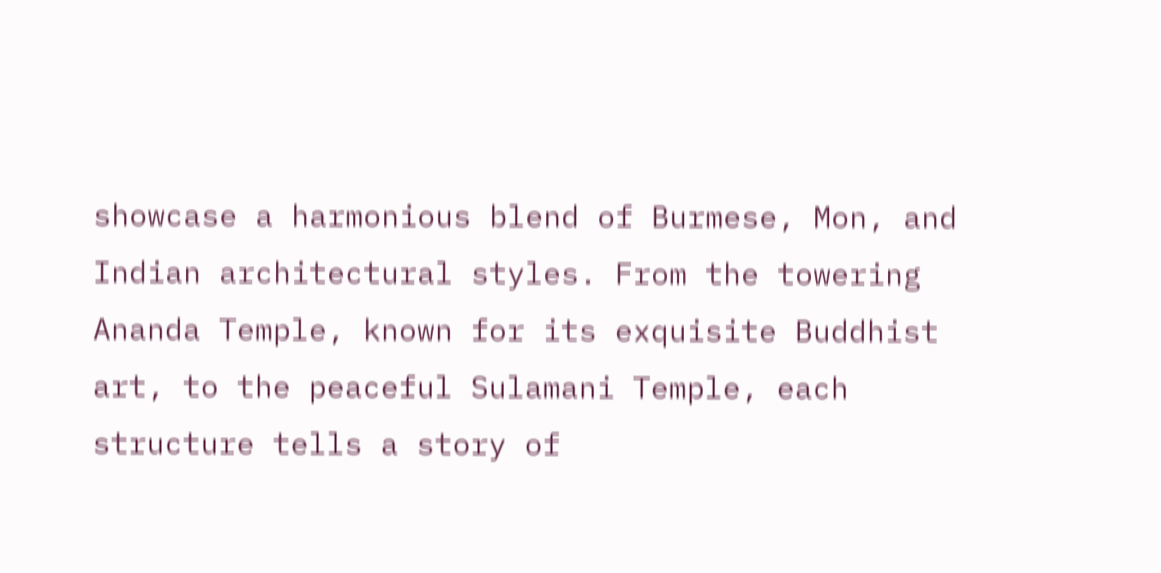showcase a harmonious blend of Burmese, Mon, and Indian architectural styles. From the towering Ananda Temple, known for its exquisite Buddhist art, to the peaceful Sulamani Temple, each structure tells a story of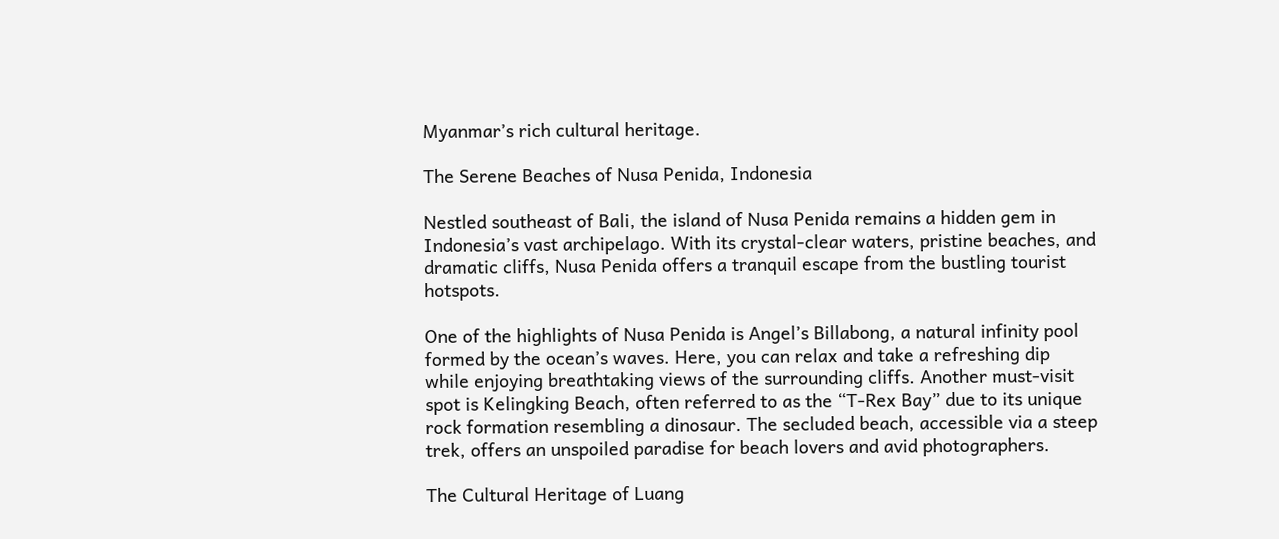Myanmar’s rich cultural heritage.

The Serene Beaches of Nusa Penida, Indonesia

Nestled southeast of Bali, the island of Nusa Penida remains a hidden gem in Indonesia’s vast archipelago. With its crystal-clear waters, pristine beaches, and dramatic cliffs, Nusa Penida offers a tranquil escape from the bustling tourist hotspots.

One of the highlights of Nusa Penida is Angel’s Billabong, a natural infinity pool formed by the ocean’s waves. Here, you can relax and take a refreshing dip while enjoying breathtaking views of the surrounding cliffs. Another must-visit spot is Kelingking Beach, often referred to as the “T-Rex Bay” due to its unique rock formation resembling a dinosaur. The secluded beach, accessible via a steep trek, offers an unspoiled paradise for beach lovers and avid photographers.

The Cultural Heritage of Luang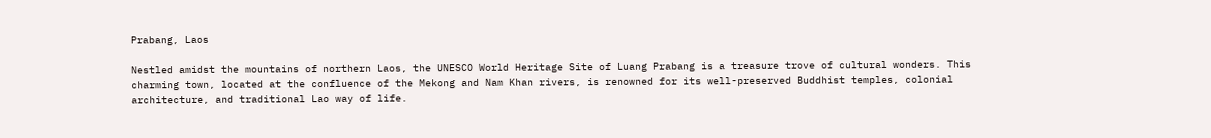Prabang, Laos

Nestled amidst the mountains of northern Laos, the UNESCO World Heritage Site of Luang Prabang is a treasure trove of cultural wonders. This charming town, located at the confluence of the Mekong and Nam Khan rivers, is renowned for its well-preserved Buddhist temples, colonial architecture, and traditional Lao way of life.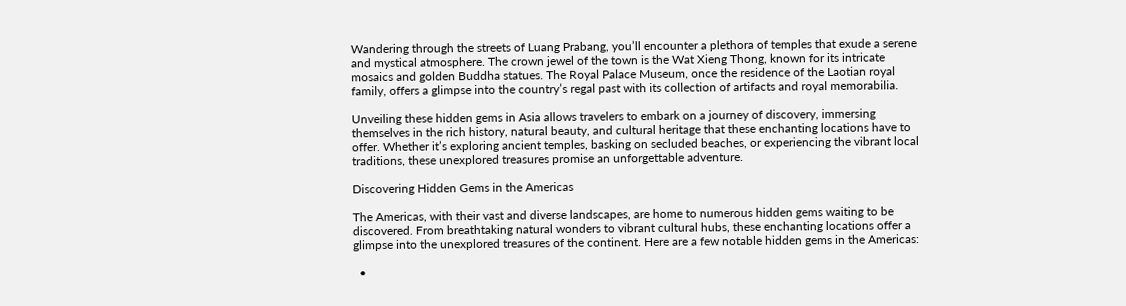Wandering through the streets of Luang Prabang, you’ll encounter a plethora of temples that exude a serene and mystical atmosphere. The crown jewel of the town is the Wat Xieng Thong, known for its intricate mosaics and golden Buddha statues. The Royal Palace Museum, once the residence of the Laotian royal family, offers a glimpse into the country’s regal past with its collection of artifacts and royal memorabilia.

Unveiling these hidden gems in Asia allows travelers to embark on a journey of discovery, immersing themselves in the rich history, natural beauty, and cultural heritage that these enchanting locations have to offer. Whether it’s exploring ancient temples, basking on secluded beaches, or experiencing the vibrant local traditions, these unexplored treasures promise an unforgettable adventure.

Discovering Hidden Gems in the Americas

The Americas, with their vast and diverse landscapes, are home to numerous hidden gems waiting to be discovered. From breathtaking natural wonders to vibrant cultural hubs, these enchanting locations offer a glimpse into the unexplored treasures of the continent. Here are a few notable hidden gems in the Americas:

  •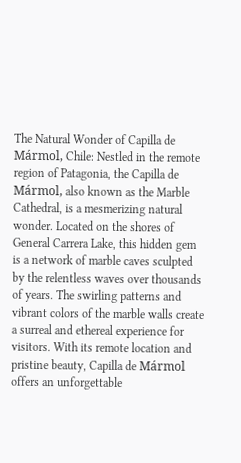The Natural Wonder of Capilla de Mármol, Chile: Nestled in the remote region of Patagonia, the Capilla de Mármol, also known as the Marble Cathedral, is a mesmerizing natural wonder. Located on the shores of General Carrera Lake, this hidden gem is a network of marble caves sculpted by the relentless waves over thousands of years. The swirling patterns and vibrant colors of the marble walls create a surreal and ethereal experience for visitors. With its remote location and pristine beauty, Capilla de Mármol offers an unforgettable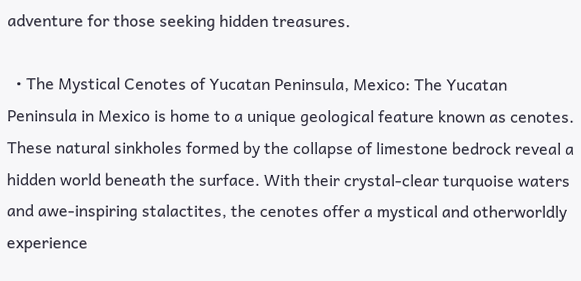adventure for those seeking hidden treasures.

  • The Mystical Cenotes of Yucatan Peninsula, Mexico: The Yucatan Peninsula in Mexico is home to a unique geological feature known as cenotes. These natural sinkholes formed by the collapse of limestone bedrock reveal a hidden world beneath the surface. With their crystal-clear turquoise waters and awe-inspiring stalactites, the cenotes offer a mystical and otherworldly experience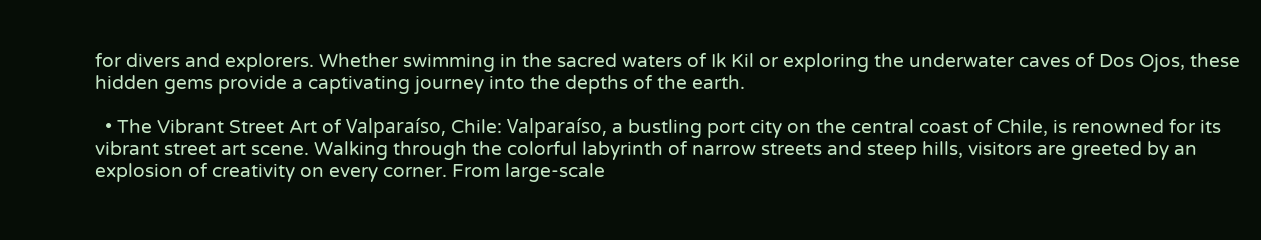for divers and explorers. Whether swimming in the sacred waters of Ik Kil or exploring the underwater caves of Dos Ojos, these hidden gems provide a captivating journey into the depths of the earth.

  • The Vibrant Street Art of Valparaíso, Chile: Valparaíso, a bustling port city on the central coast of Chile, is renowned for its vibrant street art scene. Walking through the colorful labyrinth of narrow streets and steep hills, visitors are greeted by an explosion of creativity on every corner. From large-scale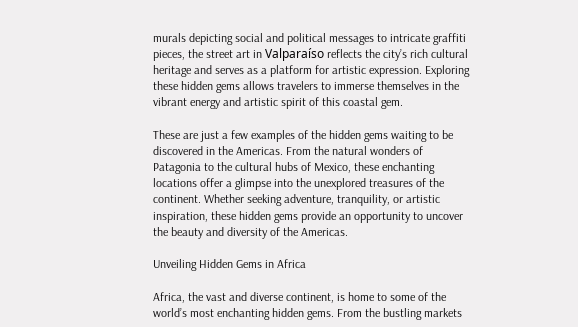murals depicting social and political messages to intricate graffiti pieces, the street art in Valparaíso reflects the city’s rich cultural heritage and serves as a platform for artistic expression. Exploring these hidden gems allows travelers to immerse themselves in the vibrant energy and artistic spirit of this coastal gem.

These are just a few examples of the hidden gems waiting to be discovered in the Americas. From the natural wonders of Patagonia to the cultural hubs of Mexico, these enchanting locations offer a glimpse into the unexplored treasures of the continent. Whether seeking adventure, tranquility, or artistic inspiration, these hidden gems provide an opportunity to uncover the beauty and diversity of the Americas.

Unveiling Hidden Gems in Africa

Africa, the vast and diverse continent, is home to some of the world’s most enchanting hidden gems. From the bustling markets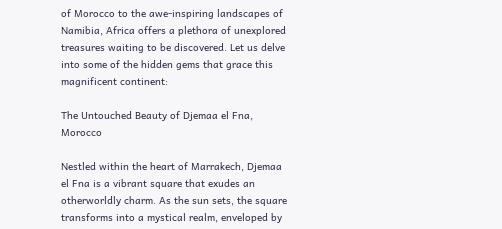of Morocco to the awe-inspiring landscapes of Namibia, Africa offers a plethora of unexplored treasures waiting to be discovered. Let us delve into some of the hidden gems that grace this magnificent continent:

The Untouched Beauty of Djemaa el Fna, Morocco

Nestled within the heart of Marrakech, Djemaa el Fna is a vibrant square that exudes an otherworldly charm. As the sun sets, the square transforms into a mystical realm, enveloped by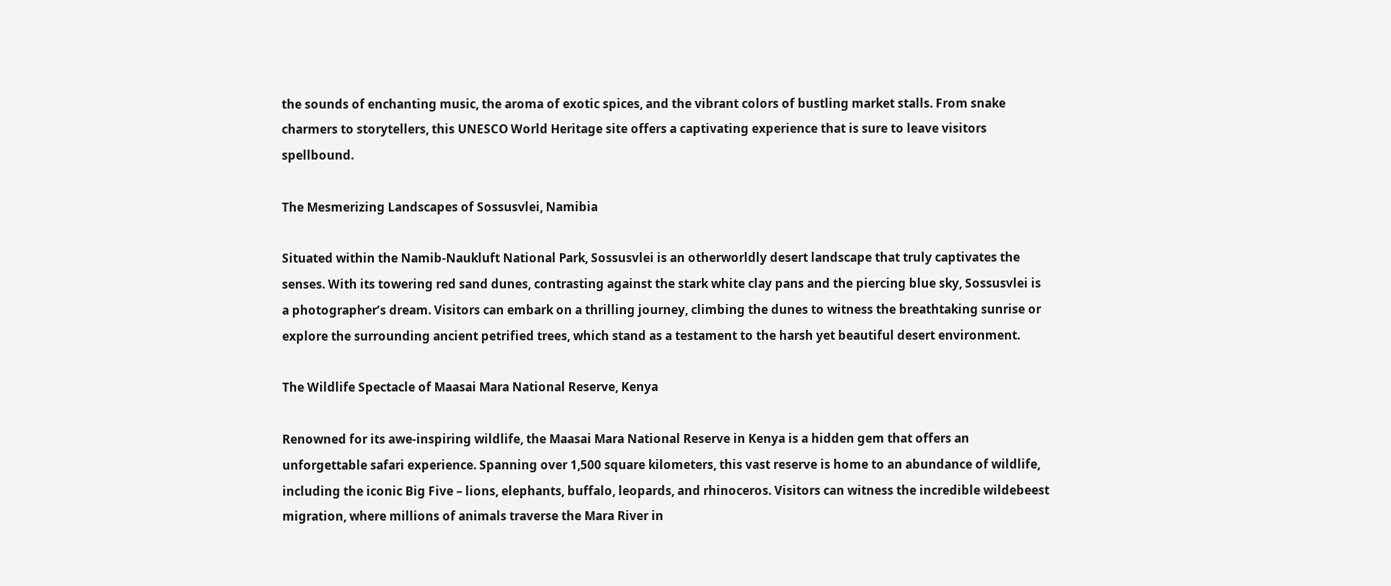the sounds of enchanting music, the aroma of exotic spices, and the vibrant colors of bustling market stalls. From snake charmers to storytellers, this UNESCO World Heritage site offers a captivating experience that is sure to leave visitors spellbound.

The Mesmerizing Landscapes of Sossusvlei, Namibia

Situated within the Namib-Naukluft National Park, Sossusvlei is an otherworldly desert landscape that truly captivates the senses. With its towering red sand dunes, contrasting against the stark white clay pans and the piercing blue sky, Sossusvlei is a photographer’s dream. Visitors can embark on a thrilling journey, climbing the dunes to witness the breathtaking sunrise or explore the surrounding ancient petrified trees, which stand as a testament to the harsh yet beautiful desert environment.

The Wildlife Spectacle of Maasai Mara National Reserve, Kenya

Renowned for its awe-inspiring wildlife, the Maasai Mara National Reserve in Kenya is a hidden gem that offers an unforgettable safari experience. Spanning over 1,500 square kilometers, this vast reserve is home to an abundance of wildlife, including the iconic Big Five – lions, elephants, buffalo, leopards, and rhinoceros. Visitors can witness the incredible wildebeest migration, where millions of animals traverse the Mara River in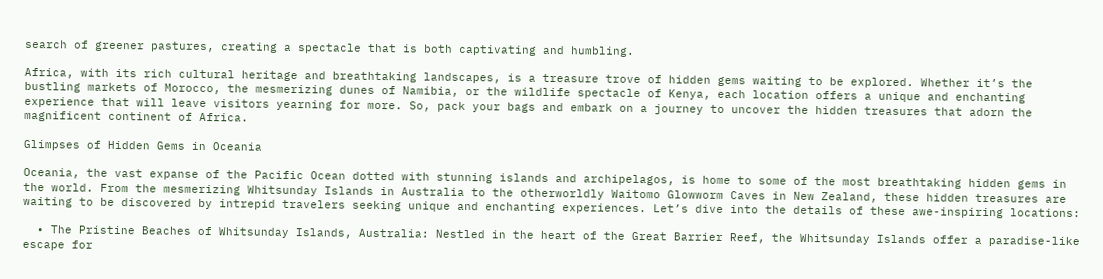search of greener pastures, creating a spectacle that is both captivating and humbling.

Africa, with its rich cultural heritage and breathtaking landscapes, is a treasure trove of hidden gems waiting to be explored. Whether it’s the bustling markets of Morocco, the mesmerizing dunes of Namibia, or the wildlife spectacle of Kenya, each location offers a unique and enchanting experience that will leave visitors yearning for more. So, pack your bags and embark on a journey to uncover the hidden treasures that adorn the magnificent continent of Africa.

Glimpses of Hidden Gems in Oceania

Oceania, the vast expanse of the Pacific Ocean dotted with stunning islands and archipelagos, is home to some of the most breathtaking hidden gems in the world. From the mesmerizing Whitsunday Islands in Australia to the otherworldly Waitomo Glowworm Caves in New Zealand, these hidden treasures are waiting to be discovered by intrepid travelers seeking unique and enchanting experiences. Let’s dive into the details of these awe-inspiring locations:

  • The Pristine Beaches of Whitsunday Islands, Australia: Nestled in the heart of the Great Barrier Reef, the Whitsunday Islands offer a paradise-like escape for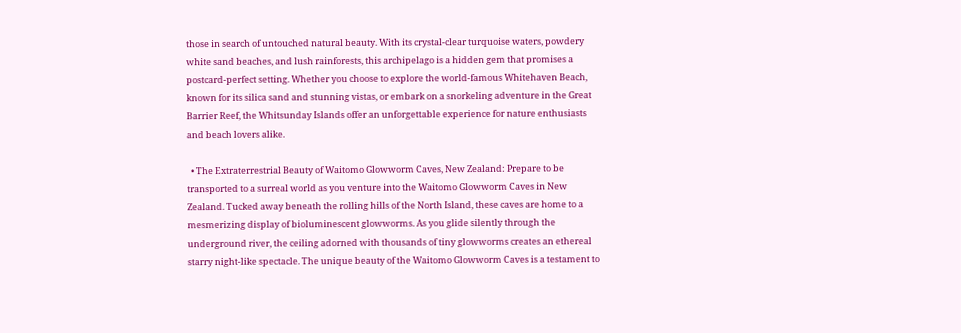those in search of untouched natural beauty. With its crystal-clear turquoise waters, powdery white sand beaches, and lush rainforests, this archipelago is a hidden gem that promises a postcard-perfect setting. Whether you choose to explore the world-famous Whitehaven Beach, known for its silica sand and stunning vistas, or embark on a snorkeling adventure in the Great Barrier Reef, the Whitsunday Islands offer an unforgettable experience for nature enthusiasts and beach lovers alike.

  • The Extraterrestrial Beauty of Waitomo Glowworm Caves, New Zealand: Prepare to be transported to a surreal world as you venture into the Waitomo Glowworm Caves in New Zealand. Tucked away beneath the rolling hills of the North Island, these caves are home to a mesmerizing display of bioluminescent glowworms. As you glide silently through the underground river, the ceiling adorned with thousands of tiny glowworms creates an ethereal starry night-like spectacle. The unique beauty of the Waitomo Glowworm Caves is a testament to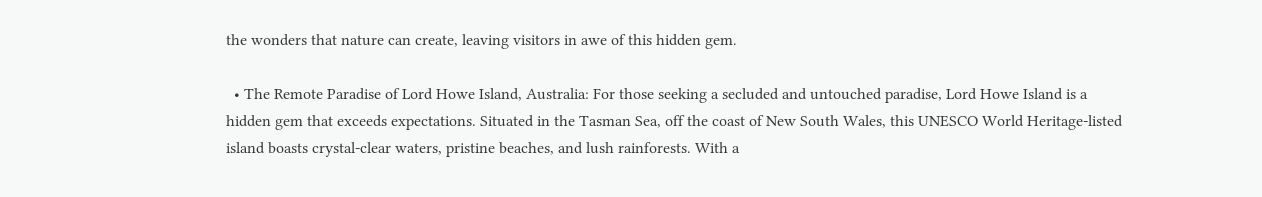the wonders that nature can create, leaving visitors in awe of this hidden gem.

  • The Remote Paradise of Lord Howe Island, Australia: For those seeking a secluded and untouched paradise, Lord Howe Island is a hidden gem that exceeds expectations. Situated in the Tasman Sea, off the coast of New South Wales, this UNESCO World Heritage-listed island boasts crystal-clear waters, pristine beaches, and lush rainforests. With a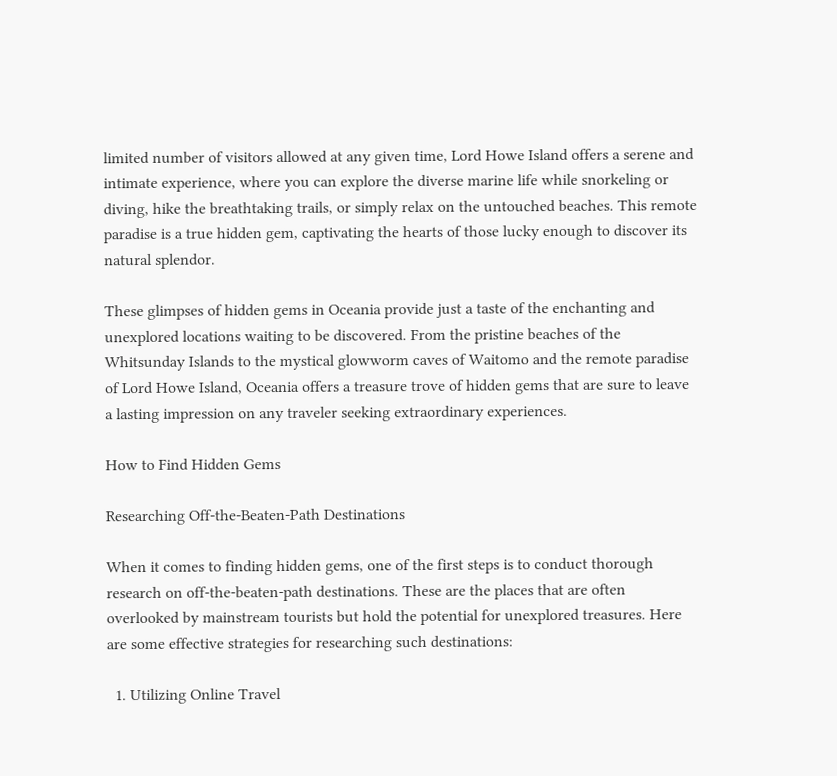limited number of visitors allowed at any given time, Lord Howe Island offers a serene and intimate experience, where you can explore the diverse marine life while snorkeling or diving, hike the breathtaking trails, or simply relax on the untouched beaches. This remote paradise is a true hidden gem, captivating the hearts of those lucky enough to discover its natural splendor.

These glimpses of hidden gems in Oceania provide just a taste of the enchanting and unexplored locations waiting to be discovered. From the pristine beaches of the Whitsunday Islands to the mystical glowworm caves of Waitomo and the remote paradise of Lord Howe Island, Oceania offers a treasure trove of hidden gems that are sure to leave a lasting impression on any traveler seeking extraordinary experiences.

How to Find Hidden Gems

Researching Off-the-Beaten-Path Destinations

When it comes to finding hidden gems, one of the first steps is to conduct thorough research on off-the-beaten-path destinations. These are the places that are often overlooked by mainstream tourists but hold the potential for unexplored treasures. Here are some effective strategies for researching such destinations:

  1. Utilizing Online Travel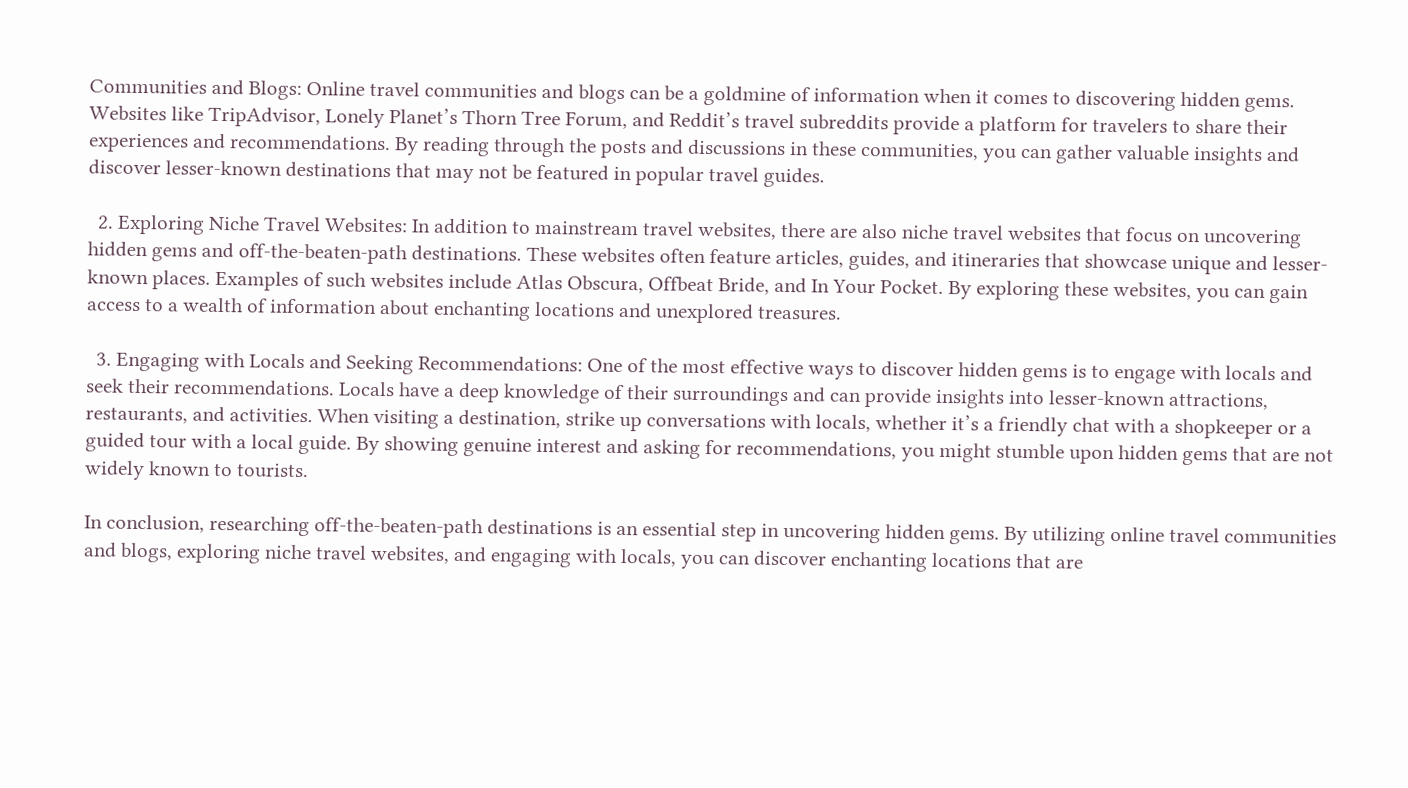Communities and Blogs: Online travel communities and blogs can be a goldmine of information when it comes to discovering hidden gems. Websites like TripAdvisor, Lonely Planet’s Thorn Tree Forum, and Reddit’s travel subreddits provide a platform for travelers to share their experiences and recommendations. By reading through the posts and discussions in these communities, you can gather valuable insights and discover lesser-known destinations that may not be featured in popular travel guides.

  2. Exploring Niche Travel Websites: In addition to mainstream travel websites, there are also niche travel websites that focus on uncovering hidden gems and off-the-beaten-path destinations. These websites often feature articles, guides, and itineraries that showcase unique and lesser-known places. Examples of such websites include Atlas Obscura, Offbeat Bride, and In Your Pocket. By exploring these websites, you can gain access to a wealth of information about enchanting locations and unexplored treasures.

  3. Engaging with Locals and Seeking Recommendations: One of the most effective ways to discover hidden gems is to engage with locals and seek their recommendations. Locals have a deep knowledge of their surroundings and can provide insights into lesser-known attractions, restaurants, and activities. When visiting a destination, strike up conversations with locals, whether it’s a friendly chat with a shopkeeper or a guided tour with a local guide. By showing genuine interest and asking for recommendations, you might stumble upon hidden gems that are not widely known to tourists.

In conclusion, researching off-the-beaten-path destinations is an essential step in uncovering hidden gems. By utilizing online travel communities and blogs, exploring niche travel websites, and engaging with locals, you can discover enchanting locations that are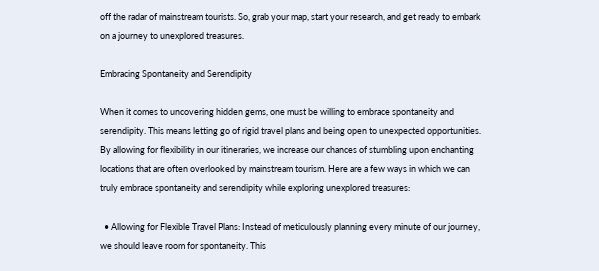off the radar of mainstream tourists. So, grab your map, start your research, and get ready to embark on a journey to unexplored treasures.

Embracing Spontaneity and Serendipity

When it comes to uncovering hidden gems, one must be willing to embrace spontaneity and serendipity. This means letting go of rigid travel plans and being open to unexpected opportunities. By allowing for flexibility in our itineraries, we increase our chances of stumbling upon enchanting locations that are often overlooked by mainstream tourism. Here are a few ways in which we can truly embrace spontaneity and serendipity while exploring unexplored treasures:

  • Allowing for Flexible Travel Plans: Instead of meticulously planning every minute of our journey, we should leave room for spontaneity. This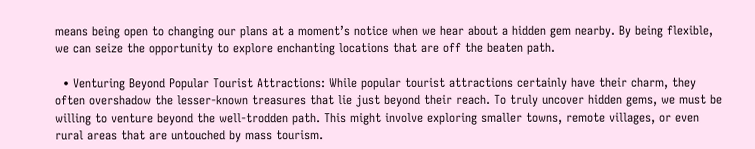means being open to changing our plans at a moment’s notice when we hear about a hidden gem nearby. By being flexible, we can seize the opportunity to explore enchanting locations that are off the beaten path.

  • Venturing Beyond Popular Tourist Attractions: While popular tourist attractions certainly have their charm, they often overshadow the lesser-known treasures that lie just beyond their reach. To truly uncover hidden gems, we must be willing to venture beyond the well-trodden path. This might involve exploring smaller towns, remote villages, or even rural areas that are untouched by mass tourism.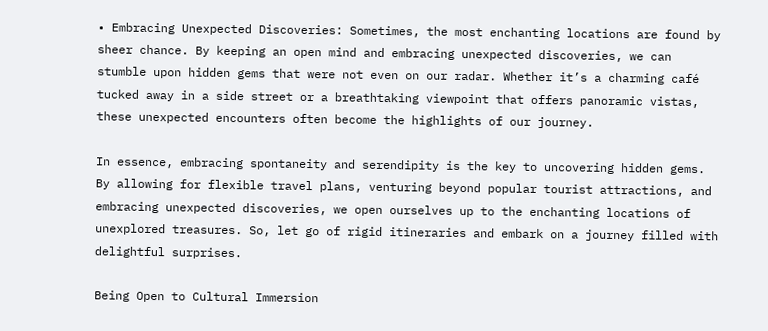• Embracing Unexpected Discoveries: Sometimes, the most enchanting locations are found by sheer chance. By keeping an open mind and embracing unexpected discoveries, we can stumble upon hidden gems that were not even on our radar. Whether it’s a charming café tucked away in a side street or a breathtaking viewpoint that offers panoramic vistas, these unexpected encounters often become the highlights of our journey.

In essence, embracing spontaneity and serendipity is the key to uncovering hidden gems. By allowing for flexible travel plans, venturing beyond popular tourist attractions, and embracing unexpected discoveries, we open ourselves up to the enchanting locations of unexplored treasures. So, let go of rigid itineraries and embark on a journey filled with delightful surprises.

Being Open to Cultural Immersion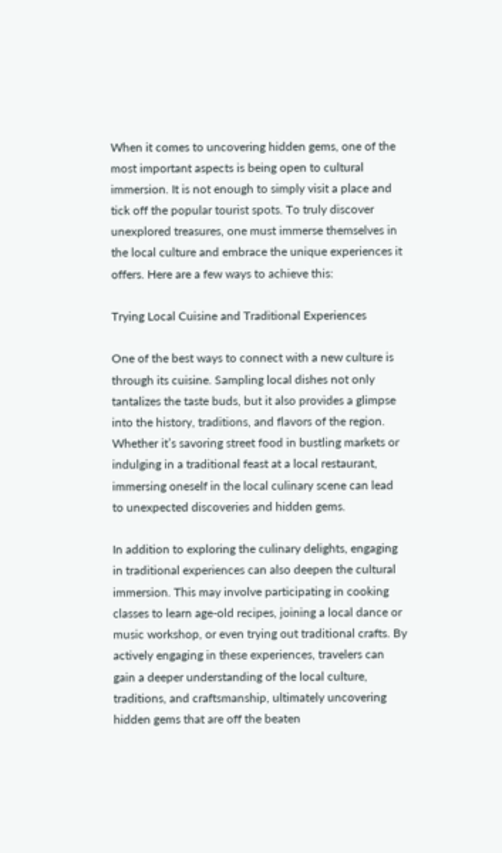When it comes to uncovering hidden gems, one of the most important aspects is being open to cultural immersion. It is not enough to simply visit a place and tick off the popular tourist spots. To truly discover unexplored treasures, one must immerse themselves in the local culture and embrace the unique experiences it offers. Here are a few ways to achieve this:

Trying Local Cuisine and Traditional Experiences

One of the best ways to connect with a new culture is through its cuisine. Sampling local dishes not only tantalizes the taste buds, but it also provides a glimpse into the history, traditions, and flavors of the region. Whether it’s savoring street food in bustling markets or indulging in a traditional feast at a local restaurant, immersing oneself in the local culinary scene can lead to unexpected discoveries and hidden gems.

In addition to exploring the culinary delights, engaging in traditional experiences can also deepen the cultural immersion. This may involve participating in cooking classes to learn age-old recipes, joining a local dance or music workshop, or even trying out traditional crafts. By actively engaging in these experiences, travelers can gain a deeper understanding of the local culture, traditions, and craftsmanship, ultimately uncovering hidden gems that are off the beaten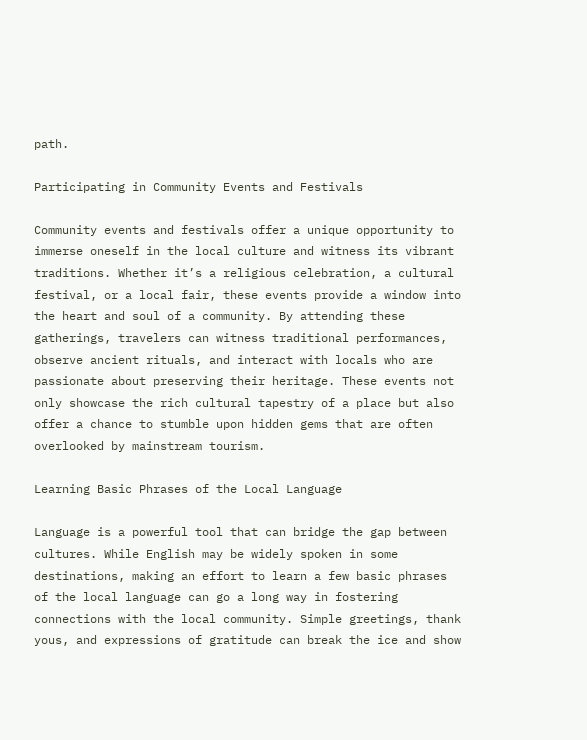path.

Participating in Community Events and Festivals

Community events and festivals offer a unique opportunity to immerse oneself in the local culture and witness its vibrant traditions. Whether it’s a religious celebration, a cultural festival, or a local fair, these events provide a window into the heart and soul of a community. By attending these gatherings, travelers can witness traditional performances, observe ancient rituals, and interact with locals who are passionate about preserving their heritage. These events not only showcase the rich cultural tapestry of a place but also offer a chance to stumble upon hidden gems that are often overlooked by mainstream tourism.

Learning Basic Phrases of the Local Language

Language is a powerful tool that can bridge the gap between cultures. While English may be widely spoken in some destinations, making an effort to learn a few basic phrases of the local language can go a long way in fostering connections with the local community. Simple greetings, thank yous, and expressions of gratitude can break the ice and show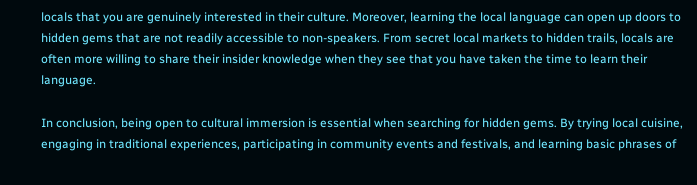locals that you are genuinely interested in their culture. Moreover, learning the local language can open up doors to hidden gems that are not readily accessible to non-speakers. From secret local markets to hidden trails, locals are often more willing to share their insider knowledge when they see that you have taken the time to learn their language.

In conclusion, being open to cultural immersion is essential when searching for hidden gems. By trying local cuisine, engaging in traditional experiences, participating in community events and festivals, and learning basic phrases of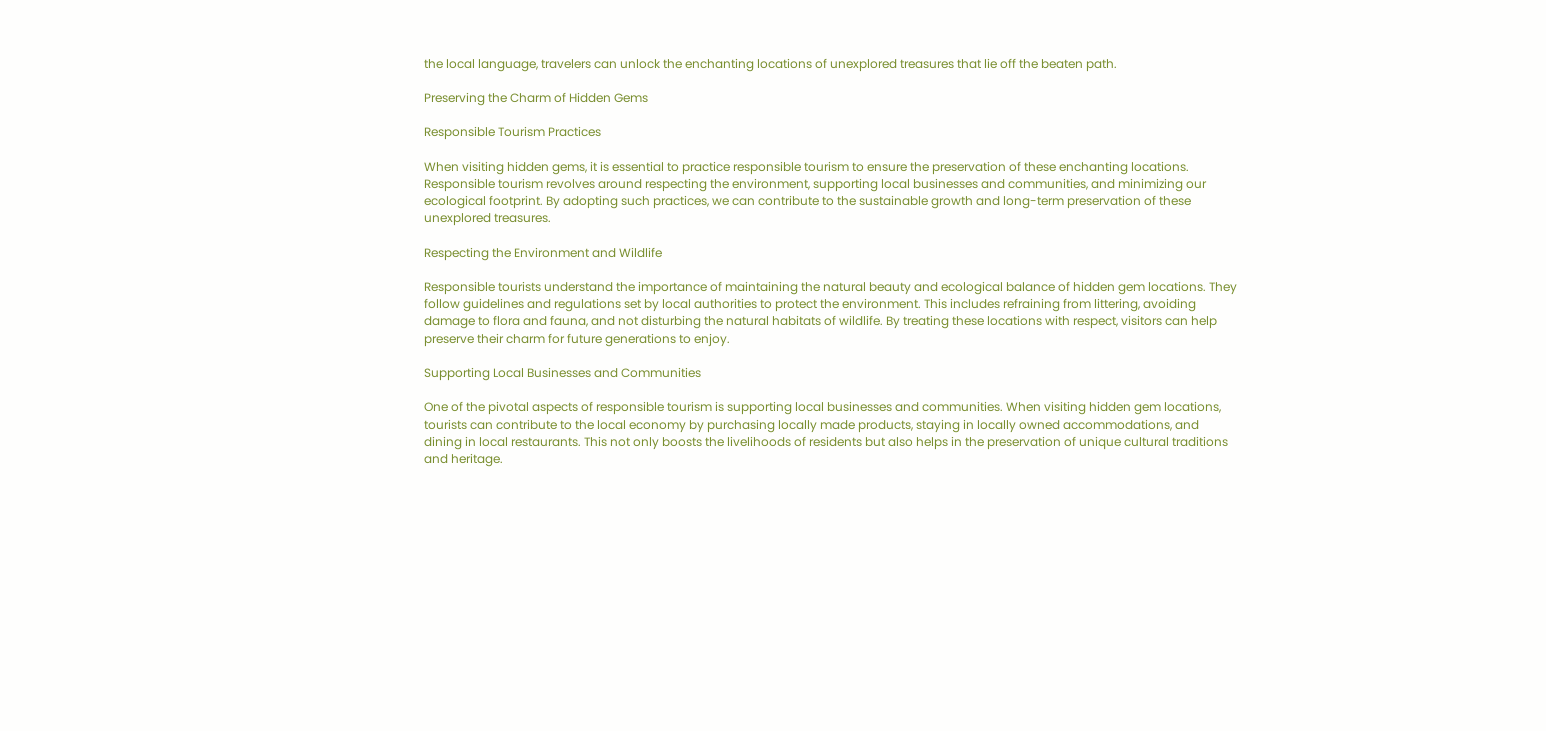the local language, travelers can unlock the enchanting locations of unexplored treasures that lie off the beaten path.

Preserving the Charm of Hidden Gems

Responsible Tourism Practices

When visiting hidden gems, it is essential to practice responsible tourism to ensure the preservation of these enchanting locations. Responsible tourism revolves around respecting the environment, supporting local businesses and communities, and minimizing our ecological footprint. By adopting such practices, we can contribute to the sustainable growth and long-term preservation of these unexplored treasures.

Respecting the Environment and Wildlife

Responsible tourists understand the importance of maintaining the natural beauty and ecological balance of hidden gem locations. They follow guidelines and regulations set by local authorities to protect the environment. This includes refraining from littering, avoiding damage to flora and fauna, and not disturbing the natural habitats of wildlife. By treating these locations with respect, visitors can help preserve their charm for future generations to enjoy.

Supporting Local Businesses and Communities

One of the pivotal aspects of responsible tourism is supporting local businesses and communities. When visiting hidden gem locations, tourists can contribute to the local economy by purchasing locally made products, staying in locally owned accommodations, and dining in local restaurants. This not only boosts the livelihoods of residents but also helps in the preservation of unique cultural traditions and heritage.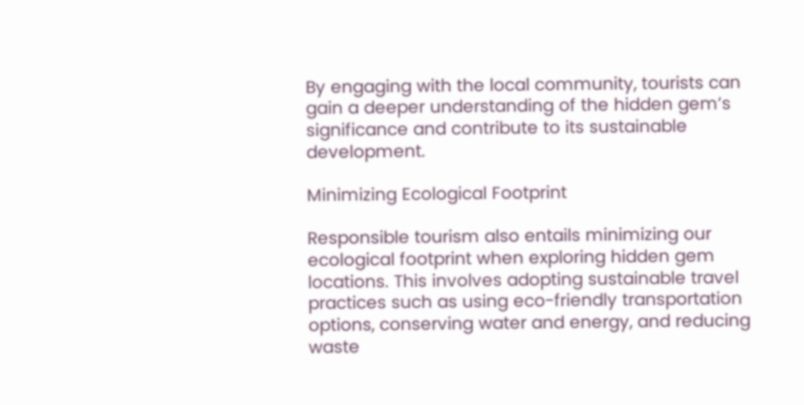By engaging with the local community, tourists can gain a deeper understanding of the hidden gem’s significance and contribute to its sustainable development.

Minimizing Ecological Footprint

Responsible tourism also entails minimizing our ecological footprint when exploring hidden gem locations. This involves adopting sustainable travel practices such as using eco-friendly transportation options, conserving water and energy, and reducing waste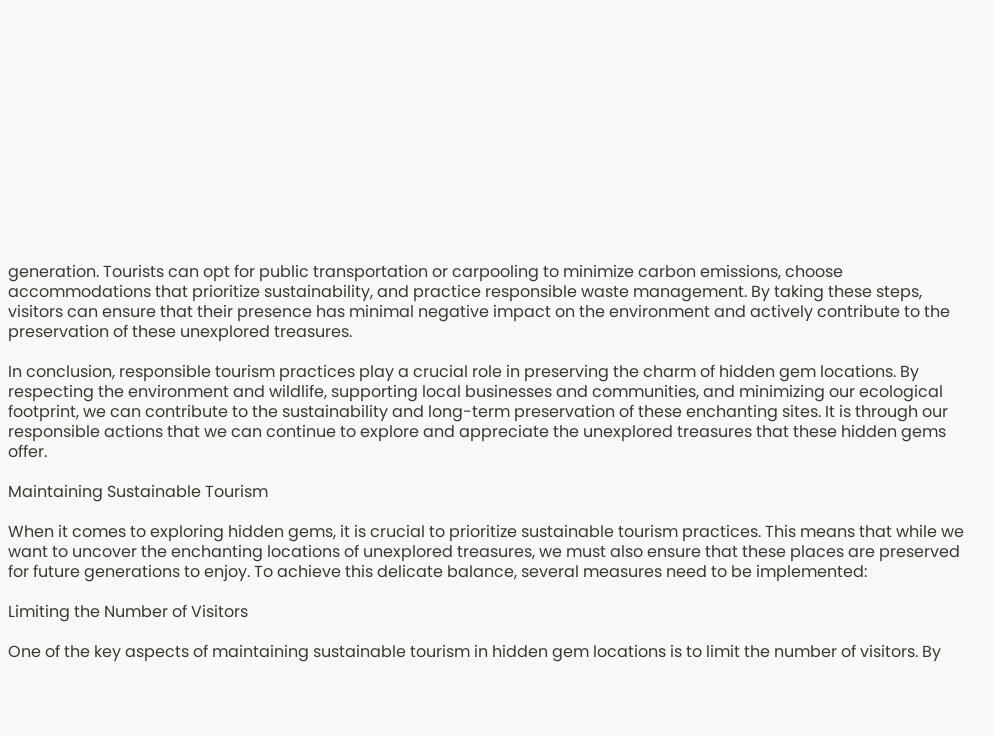generation. Tourists can opt for public transportation or carpooling to minimize carbon emissions, choose accommodations that prioritize sustainability, and practice responsible waste management. By taking these steps, visitors can ensure that their presence has minimal negative impact on the environment and actively contribute to the preservation of these unexplored treasures.

In conclusion, responsible tourism practices play a crucial role in preserving the charm of hidden gem locations. By respecting the environment and wildlife, supporting local businesses and communities, and minimizing our ecological footprint, we can contribute to the sustainability and long-term preservation of these enchanting sites. It is through our responsible actions that we can continue to explore and appreciate the unexplored treasures that these hidden gems offer.

Maintaining Sustainable Tourism

When it comes to exploring hidden gems, it is crucial to prioritize sustainable tourism practices. This means that while we want to uncover the enchanting locations of unexplored treasures, we must also ensure that these places are preserved for future generations to enjoy. To achieve this delicate balance, several measures need to be implemented:

Limiting the Number of Visitors

One of the key aspects of maintaining sustainable tourism in hidden gem locations is to limit the number of visitors. By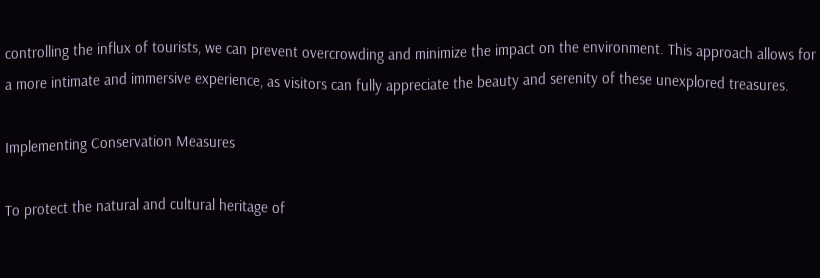controlling the influx of tourists, we can prevent overcrowding and minimize the impact on the environment. This approach allows for a more intimate and immersive experience, as visitors can fully appreciate the beauty and serenity of these unexplored treasures.

Implementing Conservation Measures

To protect the natural and cultural heritage of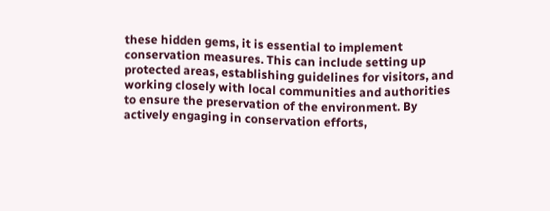these hidden gems, it is essential to implement conservation measures. This can include setting up protected areas, establishing guidelines for visitors, and working closely with local communities and authorities to ensure the preservation of the environment. By actively engaging in conservation efforts,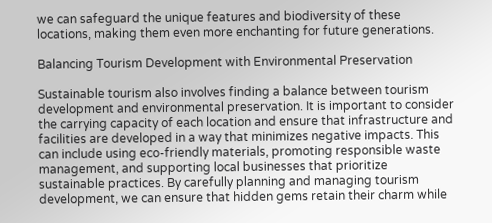we can safeguard the unique features and biodiversity of these locations, making them even more enchanting for future generations.

Balancing Tourism Development with Environmental Preservation

Sustainable tourism also involves finding a balance between tourism development and environmental preservation. It is important to consider the carrying capacity of each location and ensure that infrastructure and facilities are developed in a way that minimizes negative impacts. This can include using eco-friendly materials, promoting responsible waste management, and supporting local businesses that prioritize sustainable practices. By carefully planning and managing tourism development, we can ensure that hidden gems retain their charm while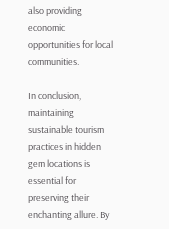also providing economic opportunities for local communities.

In conclusion, maintaining sustainable tourism practices in hidden gem locations is essential for preserving their enchanting allure. By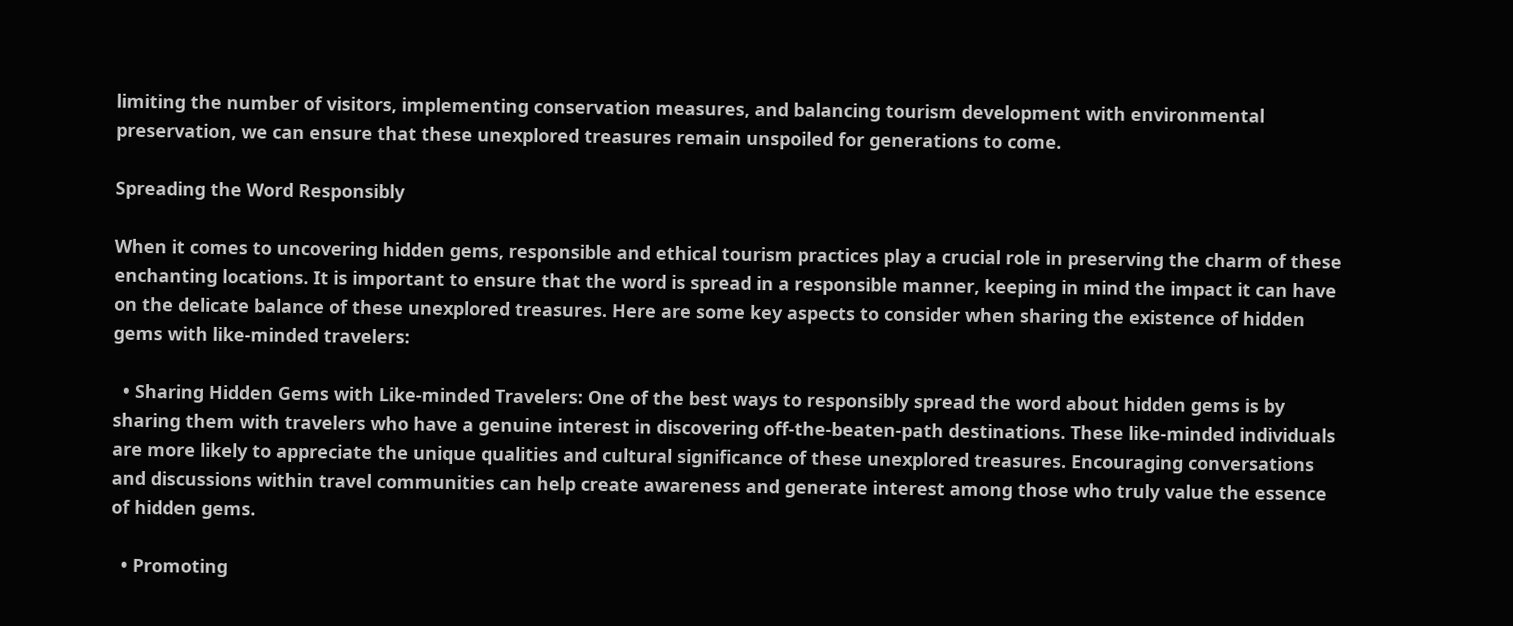limiting the number of visitors, implementing conservation measures, and balancing tourism development with environmental preservation, we can ensure that these unexplored treasures remain unspoiled for generations to come.

Spreading the Word Responsibly

When it comes to uncovering hidden gems, responsible and ethical tourism practices play a crucial role in preserving the charm of these enchanting locations. It is important to ensure that the word is spread in a responsible manner, keeping in mind the impact it can have on the delicate balance of these unexplored treasures. Here are some key aspects to consider when sharing the existence of hidden gems with like-minded travelers:

  • Sharing Hidden Gems with Like-minded Travelers: One of the best ways to responsibly spread the word about hidden gems is by sharing them with travelers who have a genuine interest in discovering off-the-beaten-path destinations. These like-minded individuals are more likely to appreciate the unique qualities and cultural significance of these unexplored treasures. Encouraging conversations and discussions within travel communities can help create awareness and generate interest among those who truly value the essence of hidden gems.

  • Promoting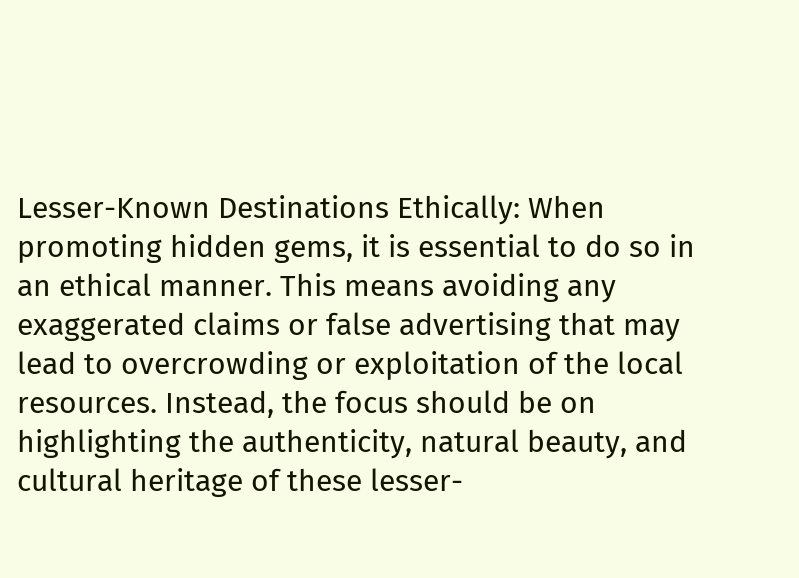Lesser-Known Destinations Ethically: When promoting hidden gems, it is essential to do so in an ethical manner. This means avoiding any exaggerated claims or false advertising that may lead to overcrowding or exploitation of the local resources. Instead, the focus should be on highlighting the authenticity, natural beauty, and cultural heritage of these lesser-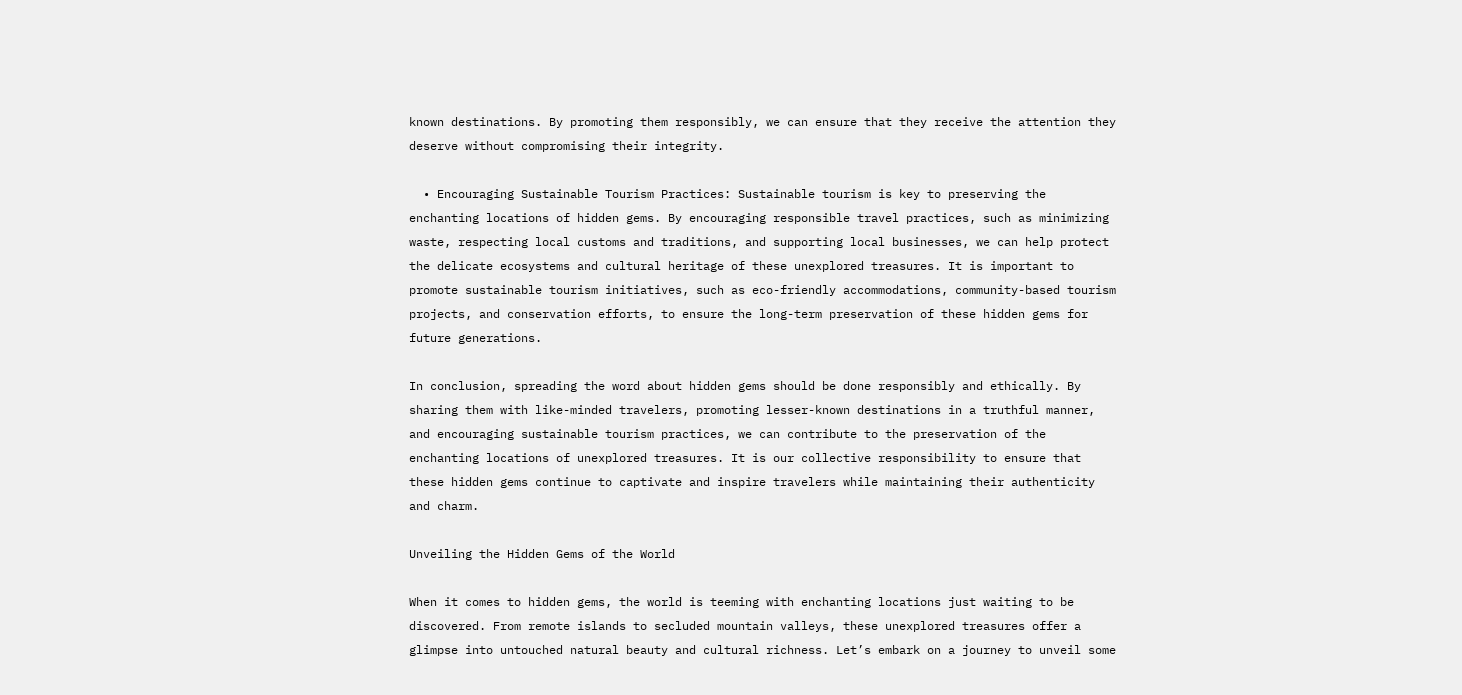known destinations. By promoting them responsibly, we can ensure that they receive the attention they deserve without compromising their integrity.

  • Encouraging Sustainable Tourism Practices: Sustainable tourism is key to preserving the enchanting locations of hidden gems. By encouraging responsible travel practices, such as minimizing waste, respecting local customs and traditions, and supporting local businesses, we can help protect the delicate ecosystems and cultural heritage of these unexplored treasures. It is important to promote sustainable tourism initiatives, such as eco-friendly accommodations, community-based tourism projects, and conservation efforts, to ensure the long-term preservation of these hidden gems for future generations.

In conclusion, spreading the word about hidden gems should be done responsibly and ethically. By sharing them with like-minded travelers, promoting lesser-known destinations in a truthful manner, and encouraging sustainable tourism practices, we can contribute to the preservation of the enchanting locations of unexplored treasures. It is our collective responsibility to ensure that these hidden gems continue to captivate and inspire travelers while maintaining their authenticity and charm.

Unveiling the Hidden Gems of the World

When it comes to hidden gems, the world is teeming with enchanting locations just waiting to be discovered. From remote islands to secluded mountain valleys, these unexplored treasures offer a glimpse into untouched natural beauty and cultural richness. Let’s embark on a journey to unveil some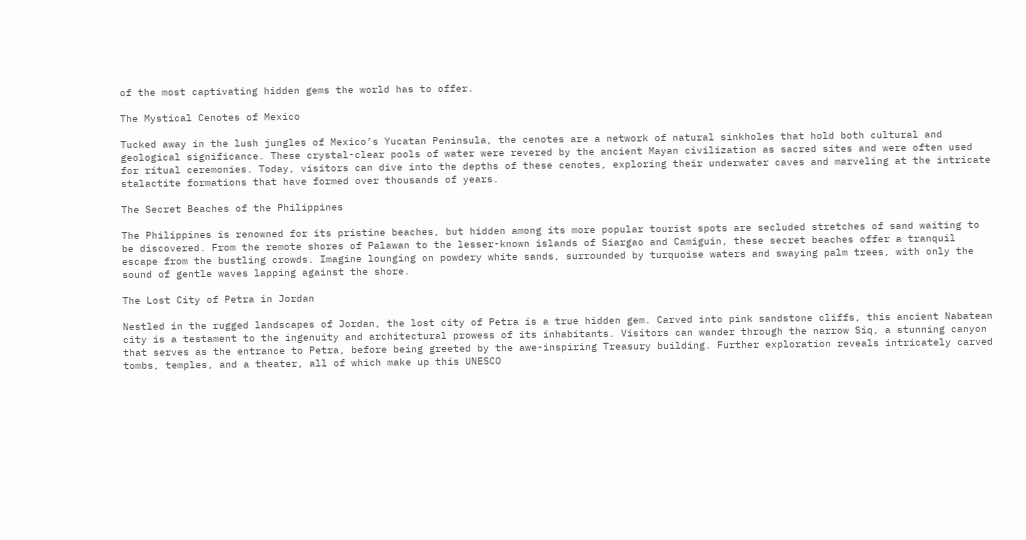of the most captivating hidden gems the world has to offer.

The Mystical Cenotes of Mexico

Tucked away in the lush jungles of Mexico’s Yucatan Peninsula, the cenotes are a network of natural sinkholes that hold both cultural and geological significance. These crystal-clear pools of water were revered by the ancient Mayan civilization as sacred sites and were often used for ritual ceremonies. Today, visitors can dive into the depths of these cenotes, exploring their underwater caves and marveling at the intricate stalactite formations that have formed over thousands of years.

The Secret Beaches of the Philippines

The Philippines is renowned for its pristine beaches, but hidden among its more popular tourist spots are secluded stretches of sand waiting to be discovered. From the remote shores of Palawan to the lesser-known islands of Siargao and Camiguin, these secret beaches offer a tranquil escape from the bustling crowds. Imagine lounging on powdery white sands, surrounded by turquoise waters and swaying palm trees, with only the sound of gentle waves lapping against the shore.

The Lost City of Petra in Jordan

Nestled in the rugged landscapes of Jordan, the lost city of Petra is a true hidden gem. Carved into pink sandstone cliffs, this ancient Nabatean city is a testament to the ingenuity and architectural prowess of its inhabitants. Visitors can wander through the narrow Siq, a stunning canyon that serves as the entrance to Petra, before being greeted by the awe-inspiring Treasury building. Further exploration reveals intricately carved tombs, temples, and a theater, all of which make up this UNESCO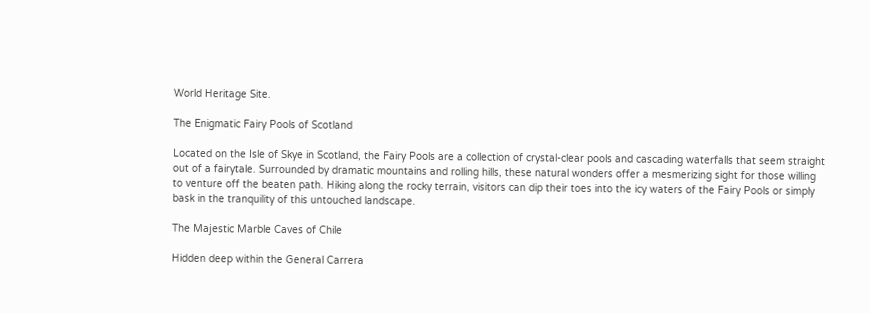World Heritage Site.

The Enigmatic Fairy Pools of Scotland

Located on the Isle of Skye in Scotland, the Fairy Pools are a collection of crystal-clear pools and cascading waterfalls that seem straight out of a fairytale. Surrounded by dramatic mountains and rolling hills, these natural wonders offer a mesmerizing sight for those willing to venture off the beaten path. Hiking along the rocky terrain, visitors can dip their toes into the icy waters of the Fairy Pools or simply bask in the tranquility of this untouched landscape.

The Majestic Marble Caves of Chile

Hidden deep within the General Carrera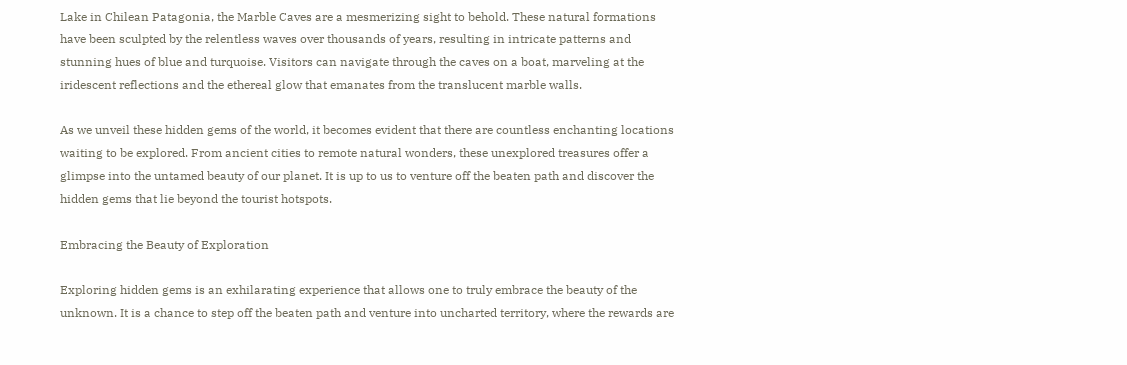Lake in Chilean Patagonia, the Marble Caves are a mesmerizing sight to behold. These natural formations have been sculpted by the relentless waves over thousands of years, resulting in intricate patterns and stunning hues of blue and turquoise. Visitors can navigate through the caves on a boat, marveling at the iridescent reflections and the ethereal glow that emanates from the translucent marble walls.

As we unveil these hidden gems of the world, it becomes evident that there are countless enchanting locations waiting to be explored. From ancient cities to remote natural wonders, these unexplored treasures offer a glimpse into the untamed beauty of our planet. It is up to us to venture off the beaten path and discover the hidden gems that lie beyond the tourist hotspots.

Embracing the Beauty of Exploration

Exploring hidden gems is an exhilarating experience that allows one to truly embrace the beauty of the unknown. It is a chance to step off the beaten path and venture into uncharted territory, where the rewards are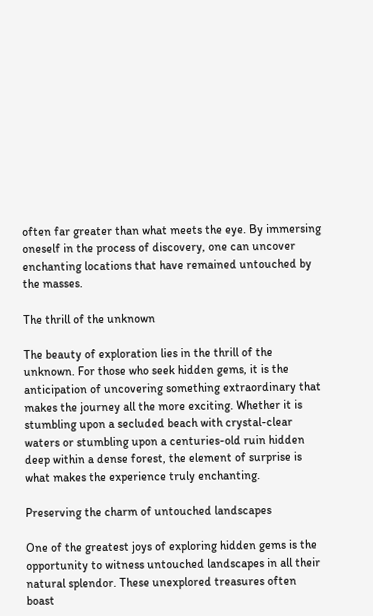often far greater than what meets the eye. By immersing oneself in the process of discovery, one can uncover enchanting locations that have remained untouched by the masses.

The thrill of the unknown

The beauty of exploration lies in the thrill of the unknown. For those who seek hidden gems, it is the anticipation of uncovering something extraordinary that makes the journey all the more exciting. Whether it is stumbling upon a secluded beach with crystal-clear waters or stumbling upon a centuries-old ruin hidden deep within a dense forest, the element of surprise is what makes the experience truly enchanting.

Preserving the charm of untouched landscapes

One of the greatest joys of exploring hidden gems is the opportunity to witness untouched landscapes in all their natural splendor. These unexplored treasures often boast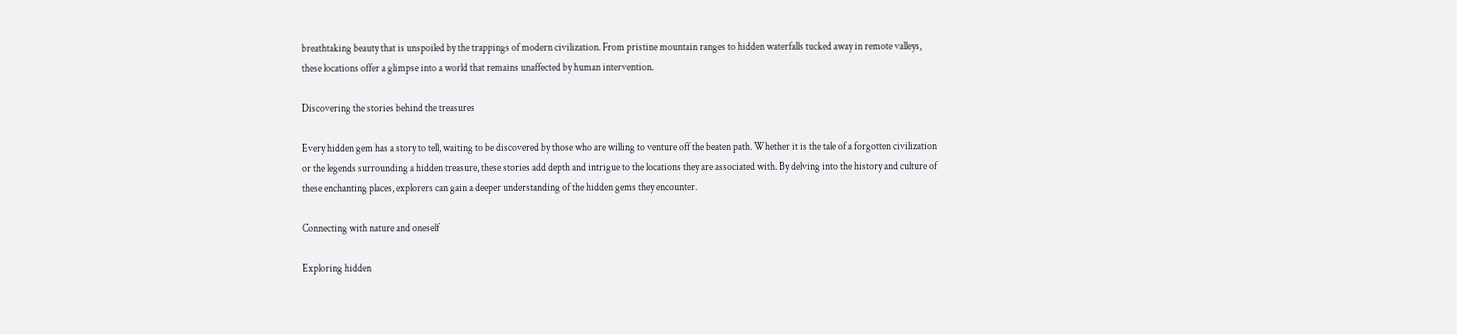breathtaking beauty that is unspoiled by the trappings of modern civilization. From pristine mountain ranges to hidden waterfalls tucked away in remote valleys, these locations offer a glimpse into a world that remains unaffected by human intervention.

Discovering the stories behind the treasures

Every hidden gem has a story to tell, waiting to be discovered by those who are willing to venture off the beaten path. Whether it is the tale of a forgotten civilization or the legends surrounding a hidden treasure, these stories add depth and intrigue to the locations they are associated with. By delving into the history and culture of these enchanting places, explorers can gain a deeper understanding of the hidden gems they encounter.

Connecting with nature and oneself

Exploring hidden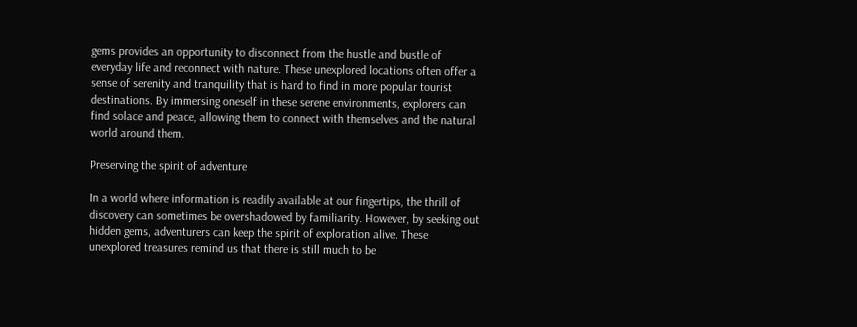gems provides an opportunity to disconnect from the hustle and bustle of everyday life and reconnect with nature. These unexplored locations often offer a sense of serenity and tranquility that is hard to find in more popular tourist destinations. By immersing oneself in these serene environments, explorers can find solace and peace, allowing them to connect with themselves and the natural world around them.

Preserving the spirit of adventure

In a world where information is readily available at our fingertips, the thrill of discovery can sometimes be overshadowed by familiarity. However, by seeking out hidden gems, adventurers can keep the spirit of exploration alive. These unexplored treasures remind us that there is still much to be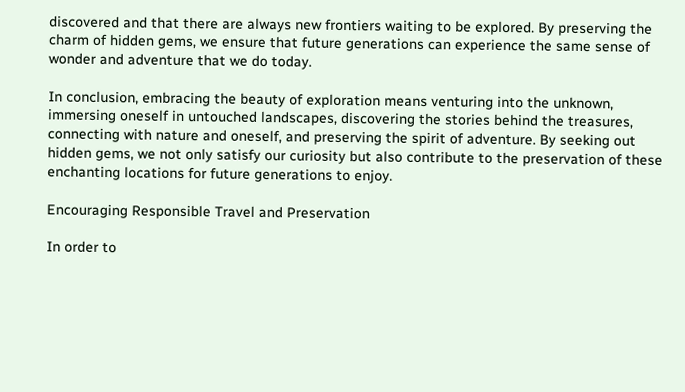discovered and that there are always new frontiers waiting to be explored. By preserving the charm of hidden gems, we ensure that future generations can experience the same sense of wonder and adventure that we do today.

In conclusion, embracing the beauty of exploration means venturing into the unknown, immersing oneself in untouched landscapes, discovering the stories behind the treasures, connecting with nature and oneself, and preserving the spirit of adventure. By seeking out hidden gems, we not only satisfy our curiosity but also contribute to the preservation of these enchanting locations for future generations to enjoy.

Encouraging Responsible Travel and Preservation

In order to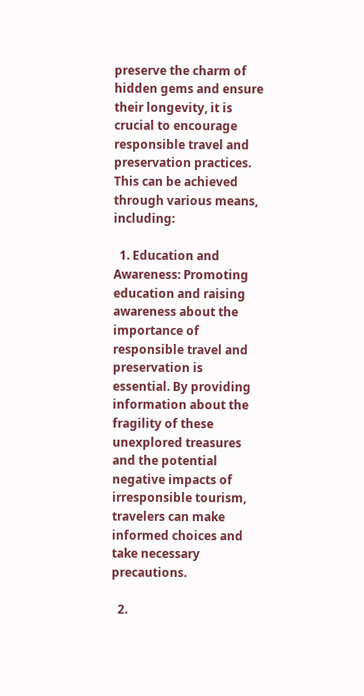preserve the charm of hidden gems and ensure their longevity, it is crucial to encourage responsible travel and preservation practices. This can be achieved through various means, including:

  1. Education and Awareness: Promoting education and raising awareness about the importance of responsible travel and preservation is essential. By providing information about the fragility of these unexplored treasures and the potential negative impacts of irresponsible tourism, travelers can make informed choices and take necessary precautions.

  2.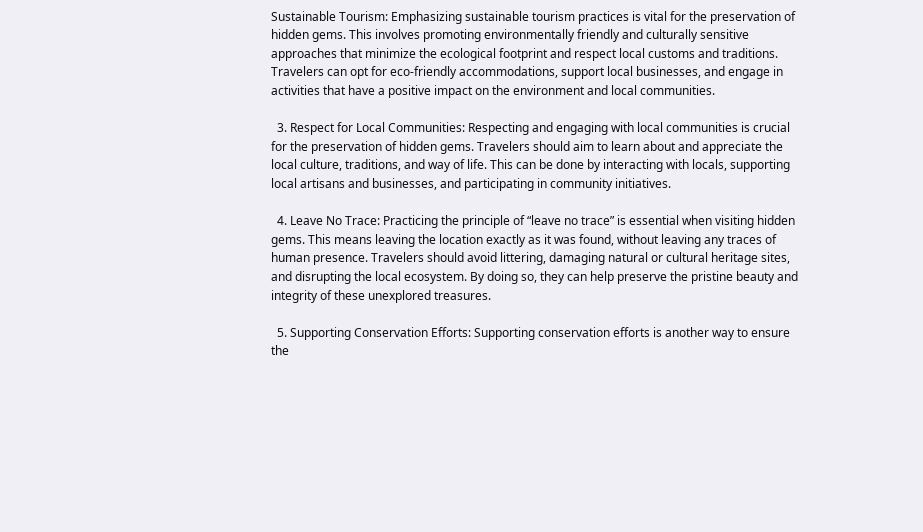Sustainable Tourism: Emphasizing sustainable tourism practices is vital for the preservation of hidden gems. This involves promoting environmentally friendly and culturally sensitive approaches that minimize the ecological footprint and respect local customs and traditions. Travelers can opt for eco-friendly accommodations, support local businesses, and engage in activities that have a positive impact on the environment and local communities.

  3. Respect for Local Communities: Respecting and engaging with local communities is crucial for the preservation of hidden gems. Travelers should aim to learn about and appreciate the local culture, traditions, and way of life. This can be done by interacting with locals, supporting local artisans and businesses, and participating in community initiatives.

  4. Leave No Trace: Practicing the principle of “leave no trace” is essential when visiting hidden gems. This means leaving the location exactly as it was found, without leaving any traces of human presence. Travelers should avoid littering, damaging natural or cultural heritage sites, and disrupting the local ecosystem. By doing so, they can help preserve the pristine beauty and integrity of these unexplored treasures.

  5. Supporting Conservation Efforts: Supporting conservation efforts is another way to ensure the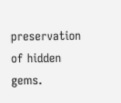preservation of hidden gems.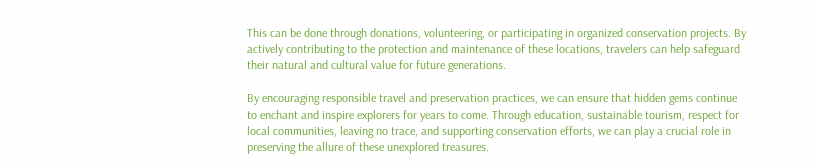This can be done through donations, volunteering, or participating in organized conservation projects. By actively contributing to the protection and maintenance of these locations, travelers can help safeguard their natural and cultural value for future generations.

By encouraging responsible travel and preservation practices, we can ensure that hidden gems continue to enchant and inspire explorers for years to come. Through education, sustainable tourism, respect for local communities, leaving no trace, and supporting conservation efforts, we can play a crucial role in preserving the allure of these unexplored treasures.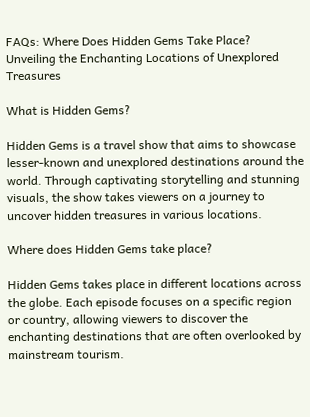FAQs: Where Does Hidden Gems Take Place? Unveiling the Enchanting Locations of Unexplored Treasures

What is Hidden Gems?

Hidden Gems is a travel show that aims to showcase lesser-known and unexplored destinations around the world. Through captivating storytelling and stunning visuals, the show takes viewers on a journey to uncover hidden treasures in various locations.

Where does Hidden Gems take place?

Hidden Gems takes place in different locations across the globe. Each episode focuses on a specific region or country, allowing viewers to discover the enchanting destinations that are often overlooked by mainstream tourism.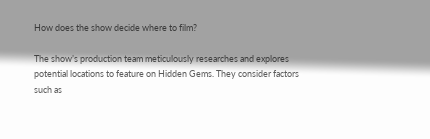How does the show decide where to film?

The show’s production team meticulously researches and explores potential locations to feature on Hidden Gems. They consider factors such as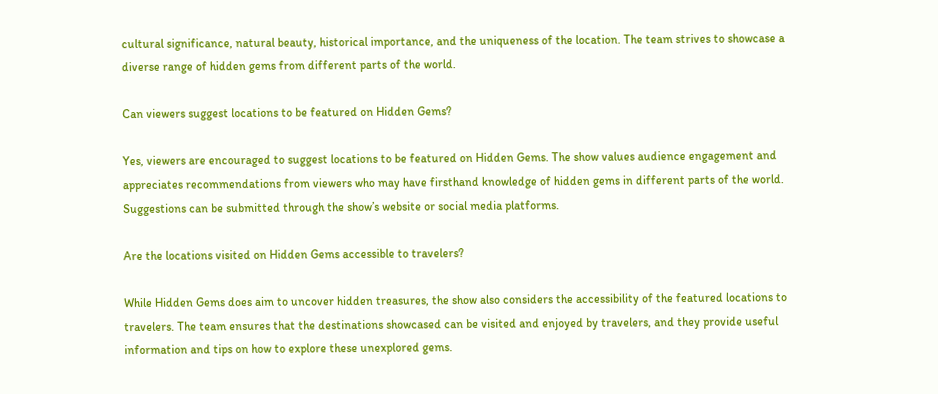cultural significance, natural beauty, historical importance, and the uniqueness of the location. The team strives to showcase a diverse range of hidden gems from different parts of the world.

Can viewers suggest locations to be featured on Hidden Gems?

Yes, viewers are encouraged to suggest locations to be featured on Hidden Gems. The show values audience engagement and appreciates recommendations from viewers who may have firsthand knowledge of hidden gems in different parts of the world. Suggestions can be submitted through the show’s website or social media platforms.

Are the locations visited on Hidden Gems accessible to travelers?

While Hidden Gems does aim to uncover hidden treasures, the show also considers the accessibility of the featured locations to travelers. The team ensures that the destinations showcased can be visited and enjoyed by travelers, and they provide useful information and tips on how to explore these unexplored gems.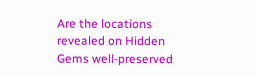Are the locations revealed on Hidden Gems well-preserved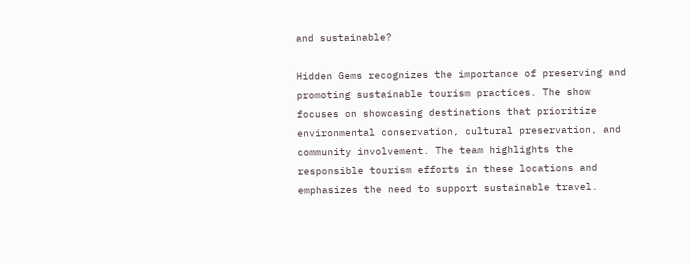and sustainable?

Hidden Gems recognizes the importance of preserving and promoting sustainable tourism practices. The show focuses on showcasing destinations that prioritize environmental conservation, cultural preservation, and community involvement. The team highlights the responsible tourism efforts in these locations and emphasizes the need to support sustainable travel.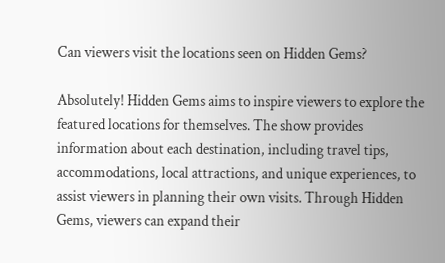Can viewers visit the locations seen on Hidden Gems?

Absolutely! Hidden Gems aims to inspire viewers to explore the featured locations for themselves. The show provides information about each destination, including travel tips, accommodations, local attractions, and unique experiences, to assist viewers in planning their own visits. Through Hidden Gems, viewers can expand their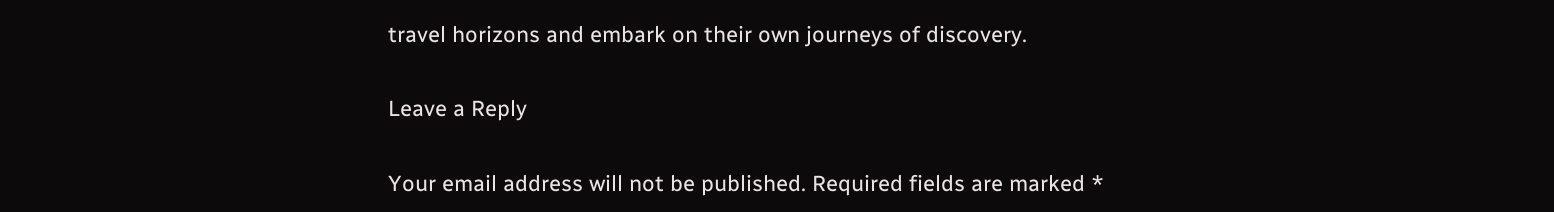travel horizons and embark on their own journeys of discovery.

Leave a Reply

Your email address will not be published. Required fields are marked *